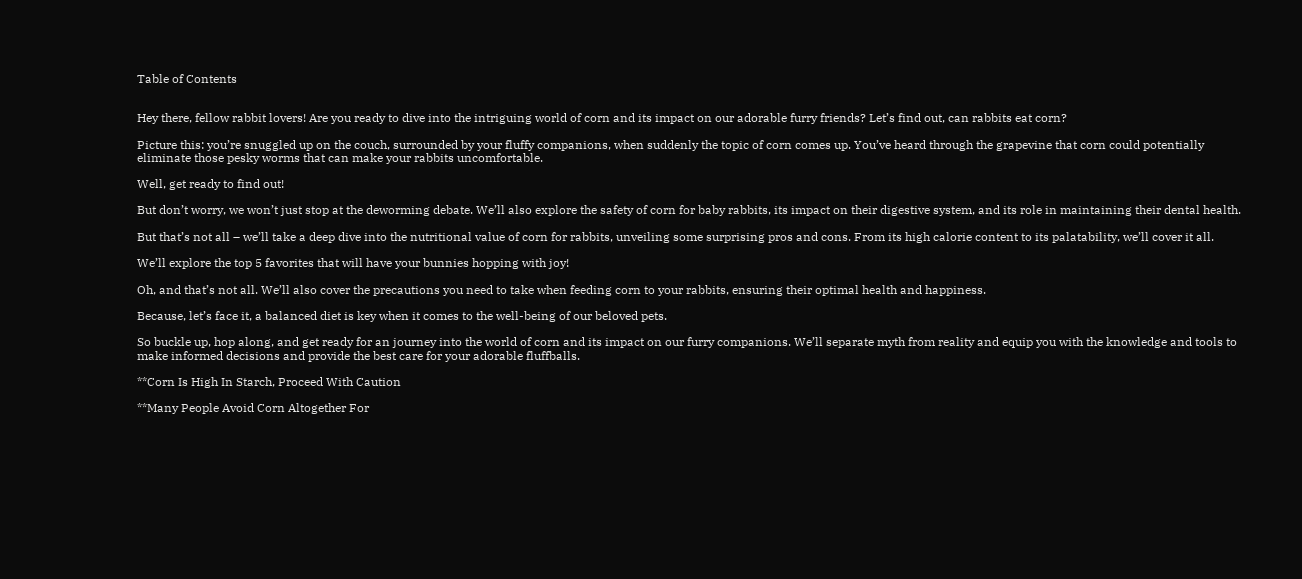Table of Contents


Hey there, fellow rabbit lovers! Are you ready to dive into the intriguing world of corn and its impact on our adorable furry friends? Let’s find out, can rabbits eat corn?

Picture this: you’re snuggled up on the couch, surrounded by your fluffy companions, when suddenly the topic of corn comes up. You’ve heard through the grapevine that corn could potentially eliminate those pesky worms that can make your rabbits uncomfortable.

Well, get ready to find out!

But don’t worry, we won’t just stop at the deworming debate. We’ll also explore the safety of corn for baby rabbits, its impact on their digestive system, and its role in maintaining their dental health.

But that’s not all – we’ll take a deep dive into the nutritional value of corn for rabbits, unveiling some surprising pros and cons. From its high calorie content to its palatability, we’ll cover it all.

We’ll explore the top 5 favorites that will have your bunnies hopping with joy!

Oh, and that’s not all. We’ll also cover the precautions you need to take when feeding corn to your rabbits, ensuring their optimal health and happiness.

Because, let’s face it, a balanced diet is key when it comes to the well-being of our beloved pets.

So buckle up, hop along, and get ready for an journey into the world of corn and its impact on our furry companions. We’ll separate myth from reality and equip you with the knowledge and tools to make informed decisions and provide the best care for your adorable fluffballs.

**Corn Is High In Starch, Proceed With Caution

**Many People Avoid Corn Altogether For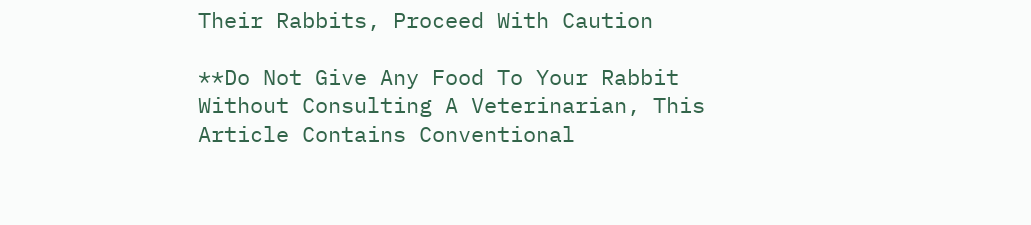Their Rabbits, Proceed With Caution

**Do Not Give Any Food To Your Rabbit Without Consulting A Veterinarian, This Article Contains Conventional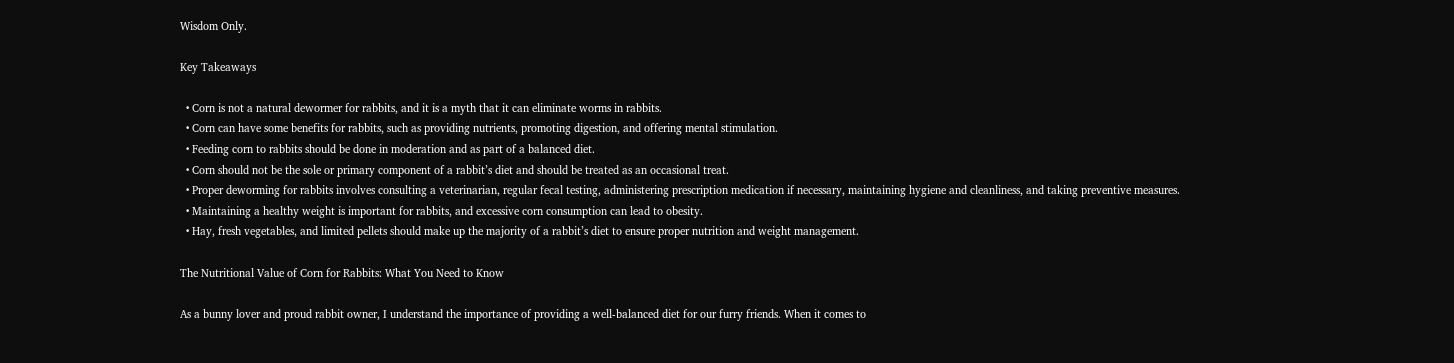Wisdom Only.

Key Takeaways

  • Corn is not a natural dewormer for rabbits, and it is a myth that it can eliminate worms in rabbits.
  • Corn can have some benefits for rabbits, such as providing nutrients, promoting digestion, and offering mental stimulation.
  • Feeding corn to rabbits should be done in moderation and as part of a balanced diet.
  • Corn should not be the sole or primary component of a rabbit’s diet and should be treated as an occasional treat.
  • Proper deworming for rabbits involves consulting a veterinarian, regular fecal testing, administering prescription medication if necessary, maintaining hygiene and cleanliness, and taking preventive measures.
  • Maintaining a healthy weight is important for rabbits, and excessive corn consumption can lead to obesity.
  • Hay, fresh vegetables, and limited pellets should make up the majority of a rabbit’s diet to ensure proper nutrition and weight management.

The Nutritional Value of Corn for Rabbits: What You Need to Know

As a bunny lover and proud rabbit owner, I understand the importance of providing a well-balanced diet for our furry friends. When it comes to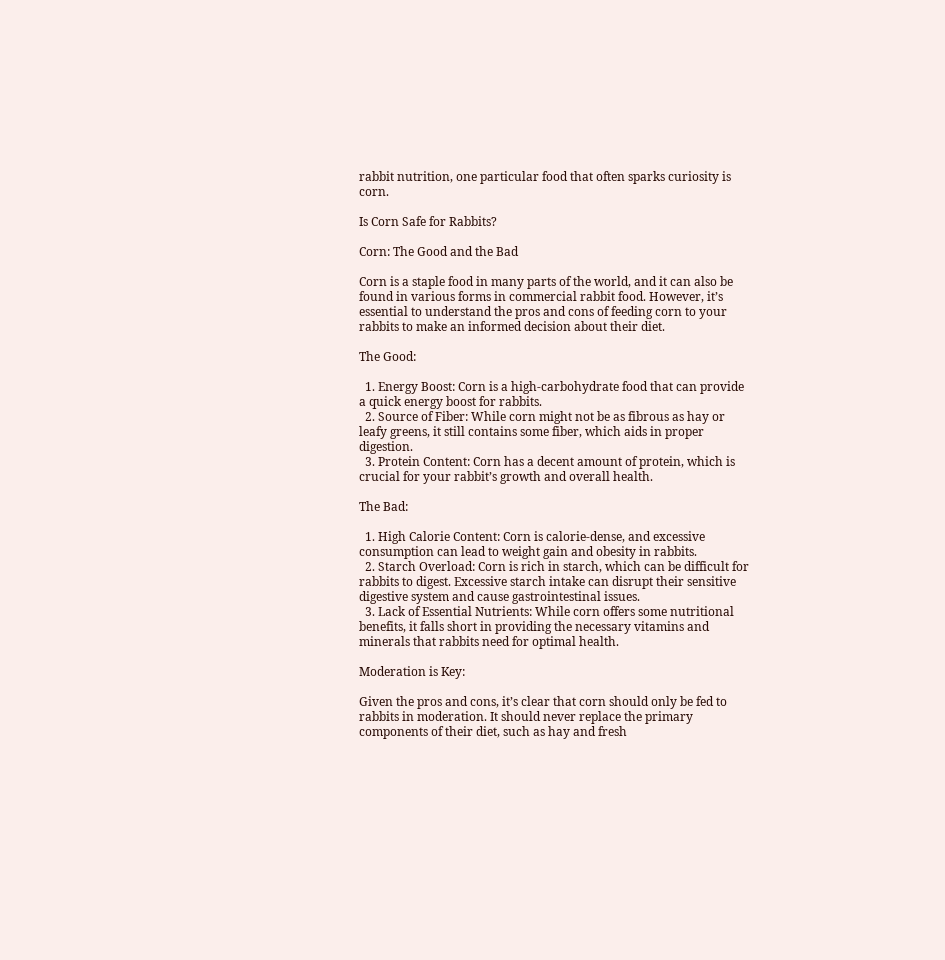rabbit nutrition, one particular food that often sparks curiosity is corn.

Is Corn Safe for Rabbits?

Corn: The Good and the Bad

Corn is a staple food in many parts of the world, and it can also be found in various forms in commercial rabbit food. However, it’s essential to understand the pros and cons of feeding corn to your rabbits to make an informed decision about their diet.

The Good:

  1. Energy Boost: Corn is a high-carbohydrate food that can provide a quick energy boost for rabbits.
  2. Source of Fiber: While corn might not be as fibrous as hay or leafy greens, it still contains some fiber, which aids in proper digestion.
  3. Protein Content: Corn has a decent amount of protein, which is crucial for your rabbit’s growth and overall health.

The Bad:

  1. High Calorie Content: Corn is calorie-dense, and excessive consumption can lead to weight gain and obesity in rabbits.
  2. Starch Overload: Corn is rich in starch, which can be difficult for rabbits to digest. Excessive starch intake can disrupt their sensitive digestive system and cause gastrointestinal issues.
  3. Lack of Essential Nutrients: While corn offers some nutritional benefits, it falls short in providing the necessary vitamins and minerals that rabbits need for optimal health.

Moderation is Key:

Given the pros and cons, it’s clear that corn should only be fed to rabbits in moderation. It should never replace the primary components of their diet, such as hay and fresh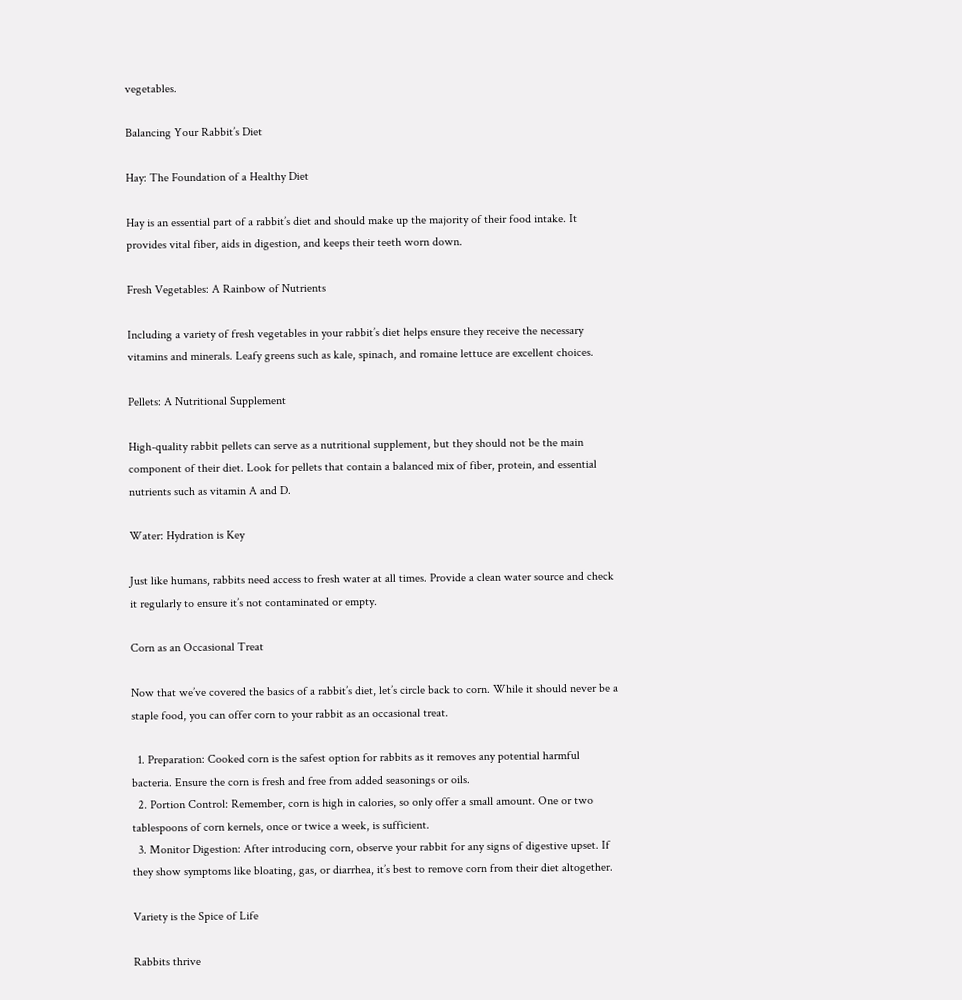vegetables.

Balancing Your Rabbit’s Diet

Hay: The Foundation of a Healthy Diet

Hay is an essential part of a rabbit’s diet and should make up the majority of their food intake. It provides vital fiber, aids in digestion, and keeps their teeth worn down.

Fresh Vegetables: A Rainbow of Nutrients

Including a variety of fresh vegetables in your rabbit’s diet helps ensure they receive the necessary vitamins and minerals. Leafy greens such as kale, spinach, and romaine lettuce are excellent choices.

Pellets: A Nutritional Supplement

High-quality rabbit pellets can serve as a nutritional supplement, but they should not be the main component of their diet. Look for pellets that contain a balanced mix of fiber, protein, and essential nutrients such as vitamin A and D.

Water: Hydration is Key

Just like humans, rabbits need access to fresh water at all times. Provide a clean water source and check it regularly to ensure it’s not contaminated or empty.

Corn as an Occasional Treat

Now that we’ve covered the basics of a rabbit’s diet, let’s circle back to corn. While it should never be a staple food, you can offer corn to your rabbit as an occasional treat.

  1. Preparation: Cooked corn is the safest option for rabbits as it removes any potential harmful bacteria. Ensure the corn is fresh and free from added seasonings or oils.
  2. Portion Control: Remember, corn is high in calories, so only offer a small amount. One or two tablespoons of corn kernels, once or twice a week, is sufficient.
  3. Monitor Digestion: After introducing corn, observe your rabbit for any signs of digestive upset. If they show symptoms like bloating, gas, or diarrhea, it’s best to remove corn from their diet altogether.

Variety is the Spice of Life

Rabbits thrive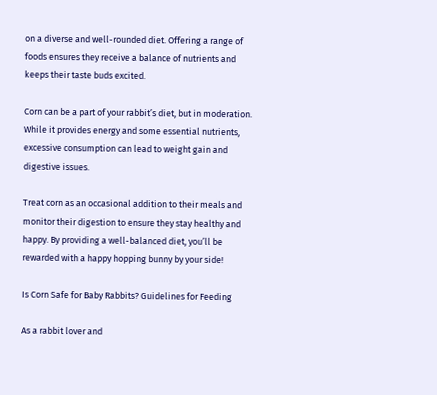on a diverse and well-rounded diet. Offering a range of foods ensures they receive a balance of nutrients and keeps their taste buds excited.

Corn can be a part of your rabbit’s diet, but in moderation. While it provides energy and some essential nutrients, excessive consumption can lead to weight gain and digestive issues.

Treat corn as an occasional addition to their meals and monitor their digestion to ensure they stay healthy and happy. By providing a well-balanced diet, you’ll be rewarded with a happy hopping bunny by your side!

Is Corn Safe for Baby Rabbits? Guidelines for Feeding

As a rabbit lover and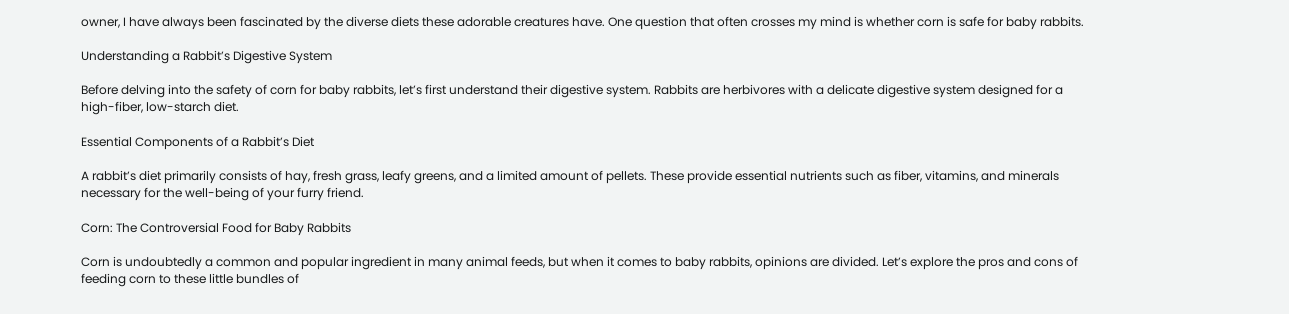owner, I have always been fascinated by the diverse diets these adorable creatures have. One question that often crosses my mind is whether corn is safe for baby rabbits.

Understanding a Rabbit’s Digestive System

Before delving into the safety of corn for baby rabbits, let’s first understand their digestive system. Rabbits are herbivores with a delicate digestive system designed for a high-fiber, low-starch diet.

Essential Components of a Rabbit’s Diet

A rabbit’s diet primarily consists of hay, fresh grass, leafy greens, and a limited amount of pellets. These provide essential nutrients such as fiber, vitamins, and minerals necessary for the well-being of your furry friend.

Corn: The Controversial Food for Baby Rabbits

Corn is undoubtedly a common and popular ingredient in many animal feeds, but when it comes to baby rabbits, opinions are divided. Let’s explore the pros and cons of feeding corn to these little bundles of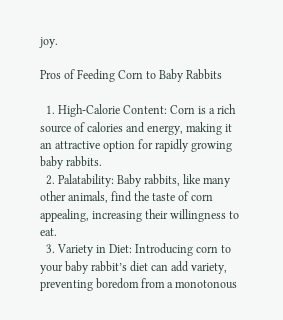joy.

Pros of Feeding Corn to Baby Rabbits

  1. High-Calorie Content: Corn is a rich source of calories and energy, making it an attractive option for rapidly growing baby rabbits.
  2. Palatability: Baby rabbits, like many other animals, find the taste of corn appealing, increasing their willingness to eat.
  3. Variety in Diet: Introducing corn to your baby rabbit’s diet can add variety, preventing boredom from a monotonous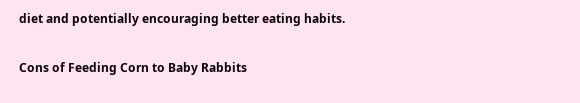diet and potentially encouraging better eating habits.

Cons of Feeding Corn to Baby Rabbits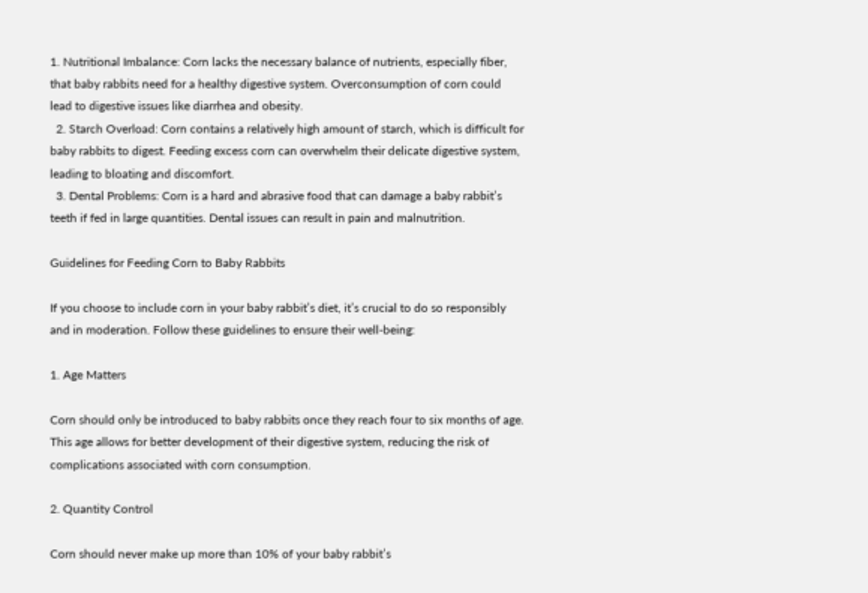1. Nutritional Imbalance: Corn lacks the necessary balance of nutrients, especially fiber, that baby rabbits need for a healthy digestive system. Overconsumption of corn could lead to digestive issues like diarrhea and obesity.
  2. Starch Overload: Corn contains a relatively high amount of starch, which is difficult for baby rabbits to digest. Feeding excess corn can overwhelm their delicate digestive system, leading to bloating and discomfort.
  3. Dental Problems: Corn is a hard and abrasive food that can damage a baby rabbit’s teeth if fed in large quantities. Dental issues can result in pain and malnutrition.

Guidelines for Feeding Corn to Baby Rabbits

If you choose to include corn in your baby rabbit’s diet, it’s crucial to do so responsibly and in moderation. Follow these guidelines to ensure their well-being:

1. Age Matters

Corn should only be introduced to baby rabbits once they reach four to six months of age. This age allows for better development of their digestive system, reducing the risk of complications associated with corn consumption.

2. Quantity Control

Corn should never make up more than 10% of your baby rabbit’s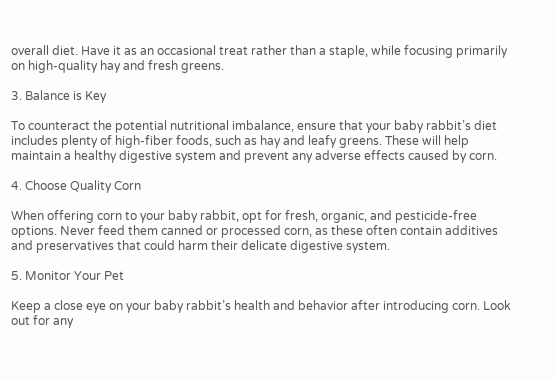overall diet. Have it as an occasional treat rather than a staple, while focusing primarily on high-quality hay and fresh greens.

3. Balance is Key

To counteract the potential nutritional imbalance, ensure that your baby rabbit’s diet includes plenty of high-fiber foods, such as hay and leafy greens. These will help maintain a healthy digestive system and prevent any adverse effects caused by corn.

4. Choose Quality Corn

When offering corn to your baby rabbit, opt for fresh, organic, and pesticide-free options. Never feed them canned or processed corn, as these often contain additives and preservatives that could harm their delicate digestive system.

5. Monitor Your Pet

Keep a close eye on your baby rabbit’s health and behavior after introducing corn. Look out for any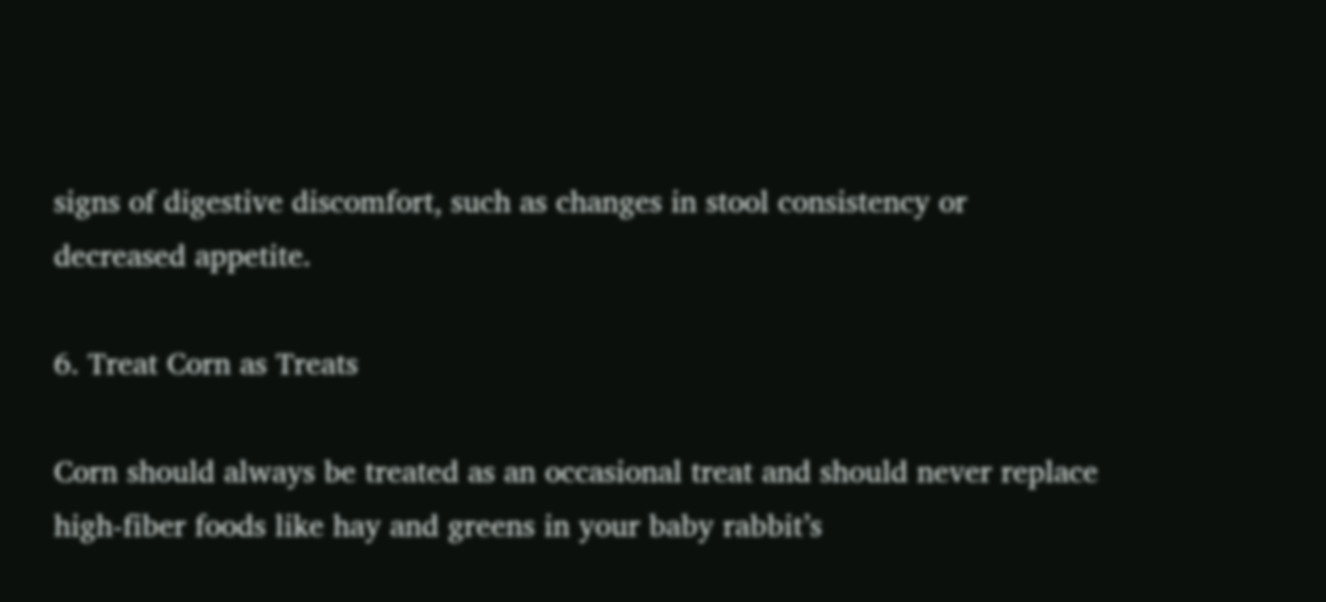signs of digestive discomfort, such as changes in stool consistency or decreased appetite.

6. Treat Corn as Treats

Corn should always be treated as an occasional treat and should never replace high-fiber foods like hay and greens in your baby rabbit’s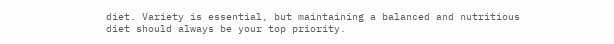diet. Variety is essential, but maintaining a balanced and nutritious diet should always be your top priority.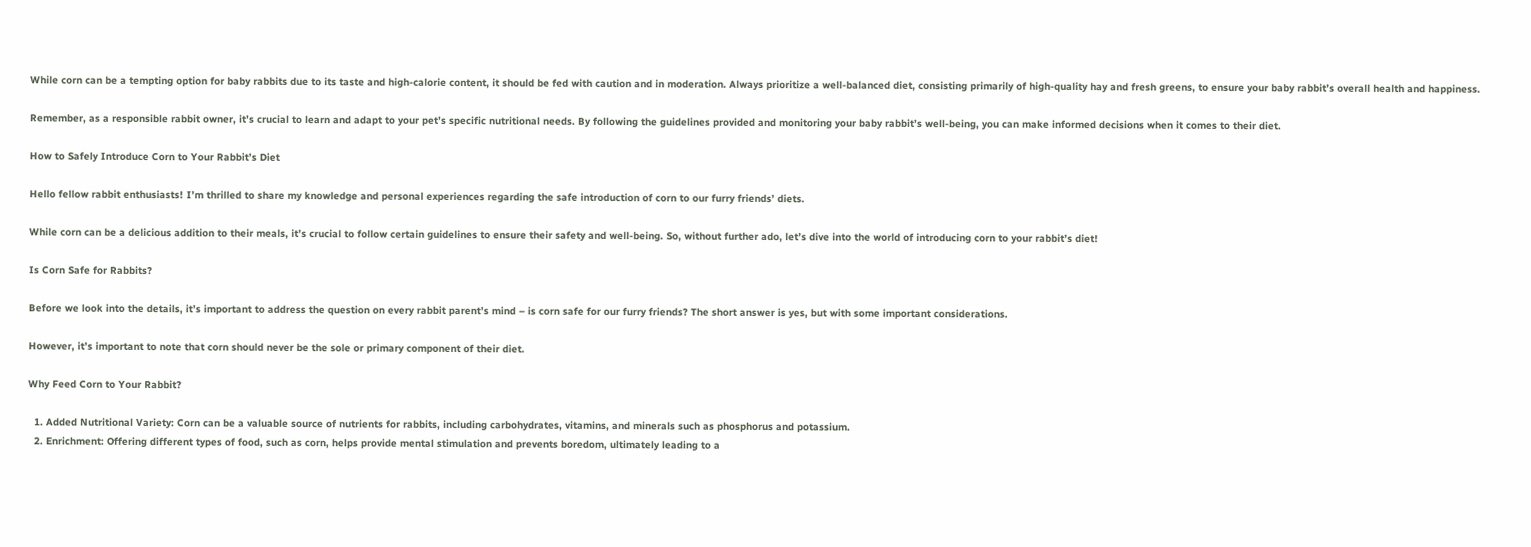While corn can be a tempting option for baby rabbits due to its taste and high-calorie content, it should be fed with caution and in moderation. Always prioritize a well-balanced diet, consisting primarily of high-quality hay and fresh greens, to ensure your baby rabbit’s overall health and happiness.

Remember, as a responsible rabbit owner, it’s crucial to learn and adapt to your pet’s specific nutritional needs. By following the guidelines provided and monitoring your baby rabbit’s well-being, you can make informed decisions when it comes to their diet.

How to Safely Introduce Corn to Your Rabbit’s Diet

Hello fellow rabbit enthusiasts! I’m thrilled to share my knowledge and personal experiences regarding the safe introduction of corn to our furry friends’ diets.

While corn can be a delicious addition to their meals, it’s crucial to follow certain guidelines to ensure their safety and well-being. So, without further ado, let’s dive into the world of introducing corn to your rabbit’s diet!

Is Corn Safe for Rabbits?

Before we look into the details, it’s important to address the question on every rabbit parent’s mind – is corn safe for our furry friends? The short answer is yes, but with some important considerations.

However, it’s important to note that corn should never be the sole or primary component of their diet.

Why Feed Corn to Your Rabbit?

  1. Added Nutritional Variety: Corn can be a valuable source of nutrients for rabbits, including carbohydrates, vitamins, and minerals such as phosphorus and potassium.
  2. Enrichment: Offering different types of food, such as corn, helps provide mental stimulation and prevents boredom, ultimately leading to a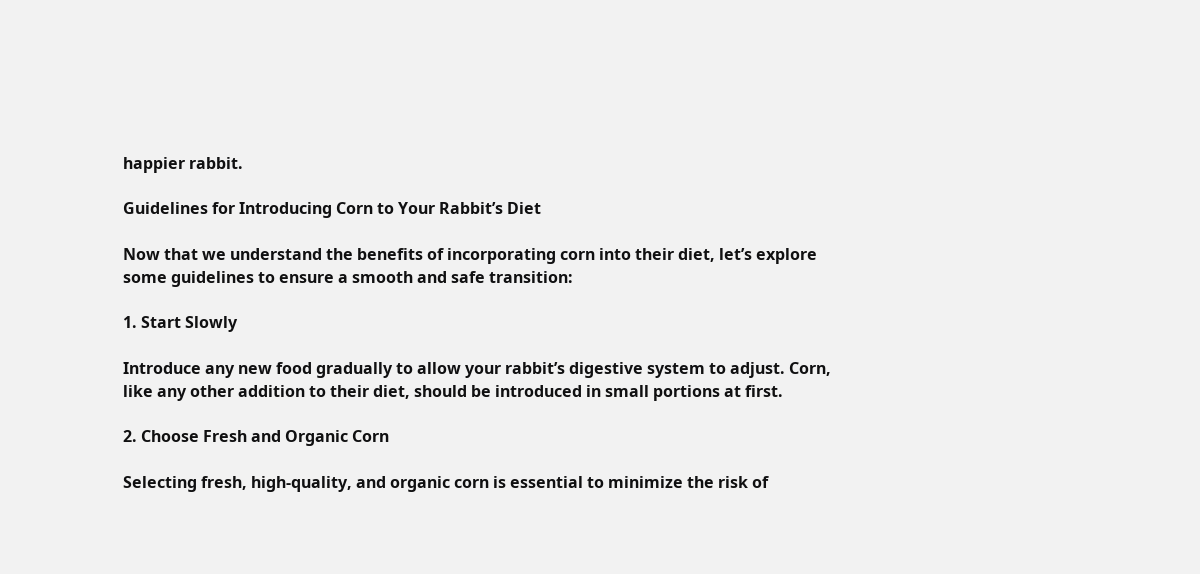happier rabbit.

Guidelines for Introducing Corn to Your Rabbit’s Diet

Now that we understand the benefits of incorporating corn into their diet, let’s explore some guidelines to ensure a smooth and safe transition:

1. Start Slowly

Introduce any new food gradually to allow your rabbit’s digestive system to adjust. Corn, like any other addition to their diet, should be introduced in small portions at first.

2. Choose Fresh and Organic Corn

Selecting fresh, high-quality, and organic corn is essential to minimize the risk of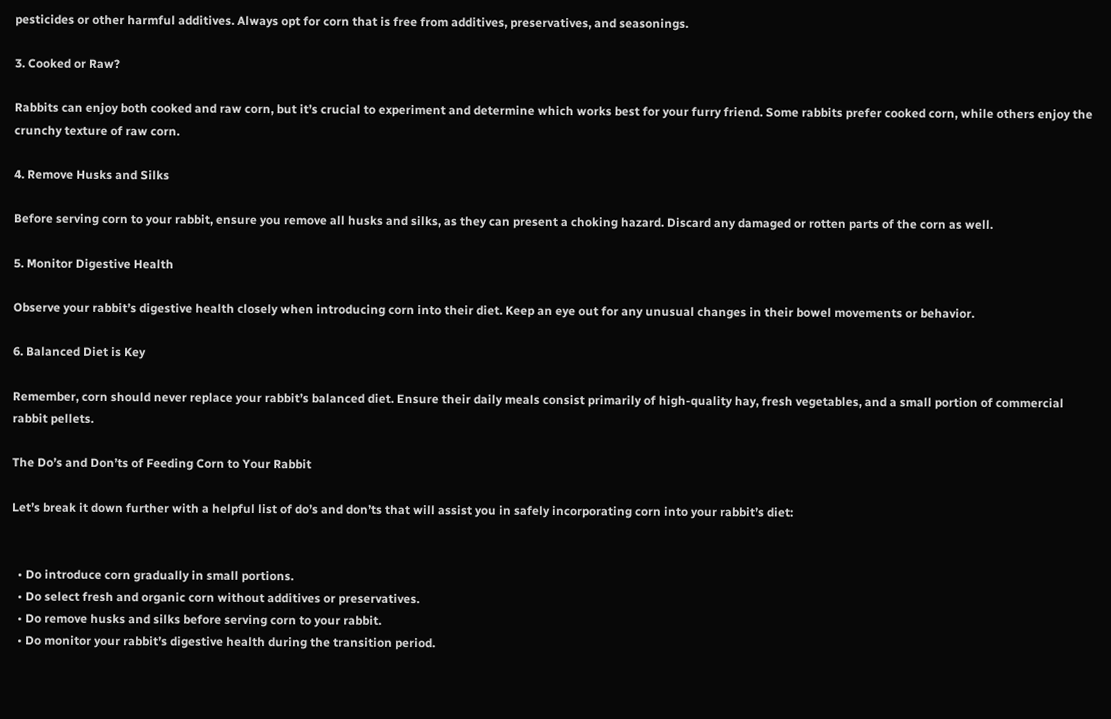pesticides or other harmful additives. Always opt for corn that is free from additives, preservatives, and seasonings.

3. Cooked or Raw?

Rabbits can enjoy both cooked and raw corn, but it’s crucial to experiment and determine which works best for your furry friend. Some rabbits prefer cooked corn, while others enjoy the crunchy texture of raw corn.

4. Remove Husks and Silks

Before serving corn to your rabbit, ensure you remove all husks and silks, as they can present a choking hazard. Discard any damaged or rotten parts of the corn as well.

5. Monitor Digestive Health

Observe your rabbit’s digestive health closely when introducing corn into their diet. Keep an eye out for any unusual changes in their bowel movements or behavior.

6. Balanced Diet is Key

Remember, corn should never replace your rabbit’s balanced diet. Ensure their daily meals consist primarily of high-quality hay, fresh vegetables, and a small portion of commercial rabbit pellets.

The Do’s and Don’ts of Feeding Corn to Your Rabbit

Let’s break it down further with a helpful list of do’s and don’ts that will assist you in safely incorporating corn into your rabbit’s diet:


  • Do introduce corn gradually in small portions.
  • Do select fresh and organic corn without additives or preservatives.
  • Do remove husks and silks before serving corn to your rabbit.
  • Do monitor your rabbit’s digestive health during the transition period.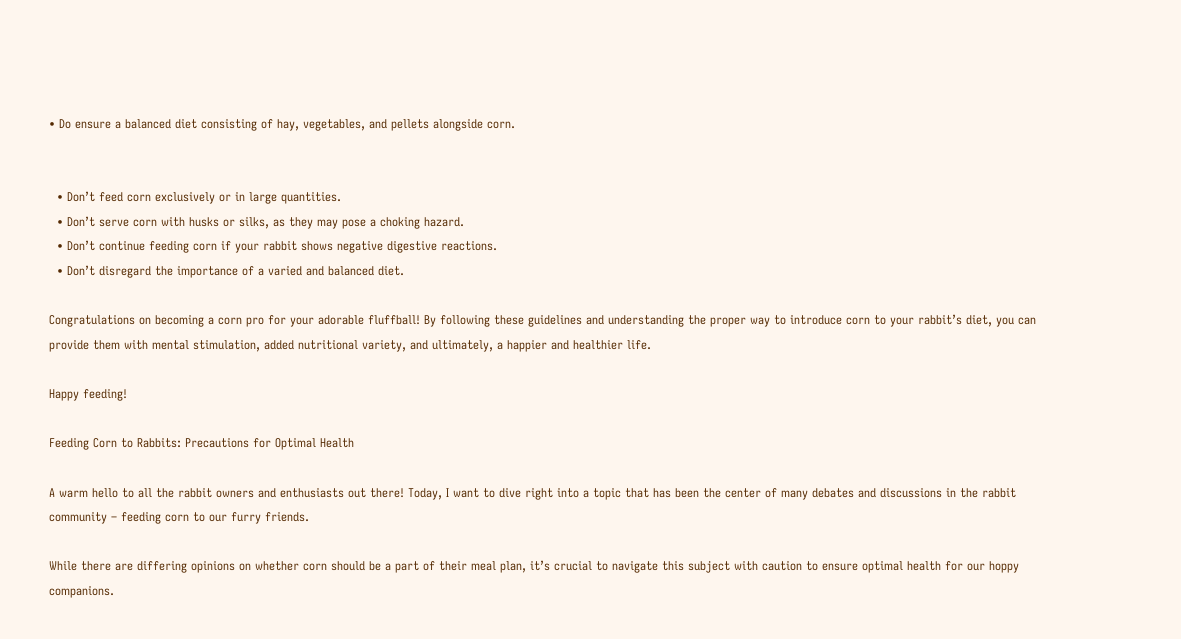• Do ensure a balanced diet consisting of hay, vegetables, and pellets alongside corn.


  • Don’t feed corn exclusively or in large quantities.
  • Don’t serve corn with husks or silks, as they may pose a choking hazard.
  • Don’t continue feeding corn if your rabbit shows negative digestive reactions.
  • Don’t disregard the importance of a varied and balanced diet.

Congratulations on becoming a corn pro for your adorable fluffball! By following these guidelines and understanding the proper way to introduce corn to your rabbit’s diet, you can provide them with mental stimulation, added nutritional variety, and ultimately, a happier and healthier life.

Happy feeding!

Feeding Corn to Rabbits: Precautions for Optimal Health

A warm hello to all the rabbit owners and enthusiasts out there! Today, I want to dive right into a topic that has been the center of many debates and discussions in the rabbit community – feeding corn to our furry friends.

While there are differing opinions on whether corn should be a part of their meal plan, it’s crucial to navigate this subject with caution to ensure optimal health for our hoppy companions.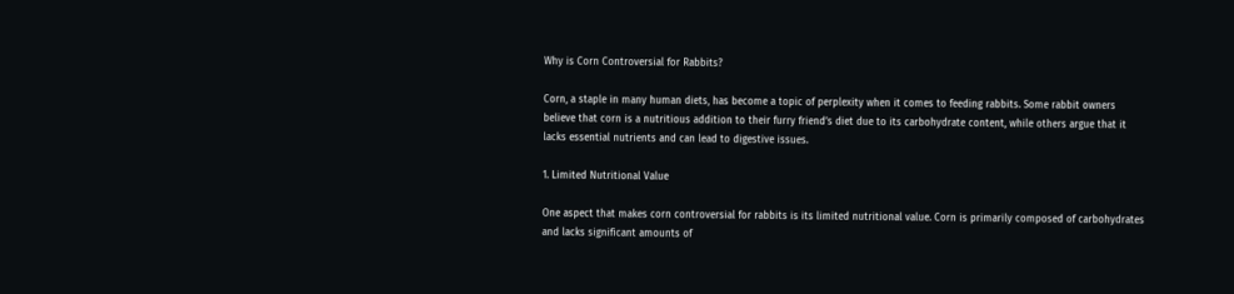Why is Corn Controversial for Rabbits?

Corn, a staple in many human diets, has become a topic of perplexity when it comes to feeding rabbits. Some rabbit owners believe that corn is a nutritious addition to their furry friend’s diet due to its carbohydrate content, while others argue that it lacks essential nutrients and can lead to digestive issues.

1. Limited Nutritional Value

One aspect that makes corn controversial for rabbits is its limited nutritional value. Corn is primarily composed of carbohydrates and lacks significant amounts of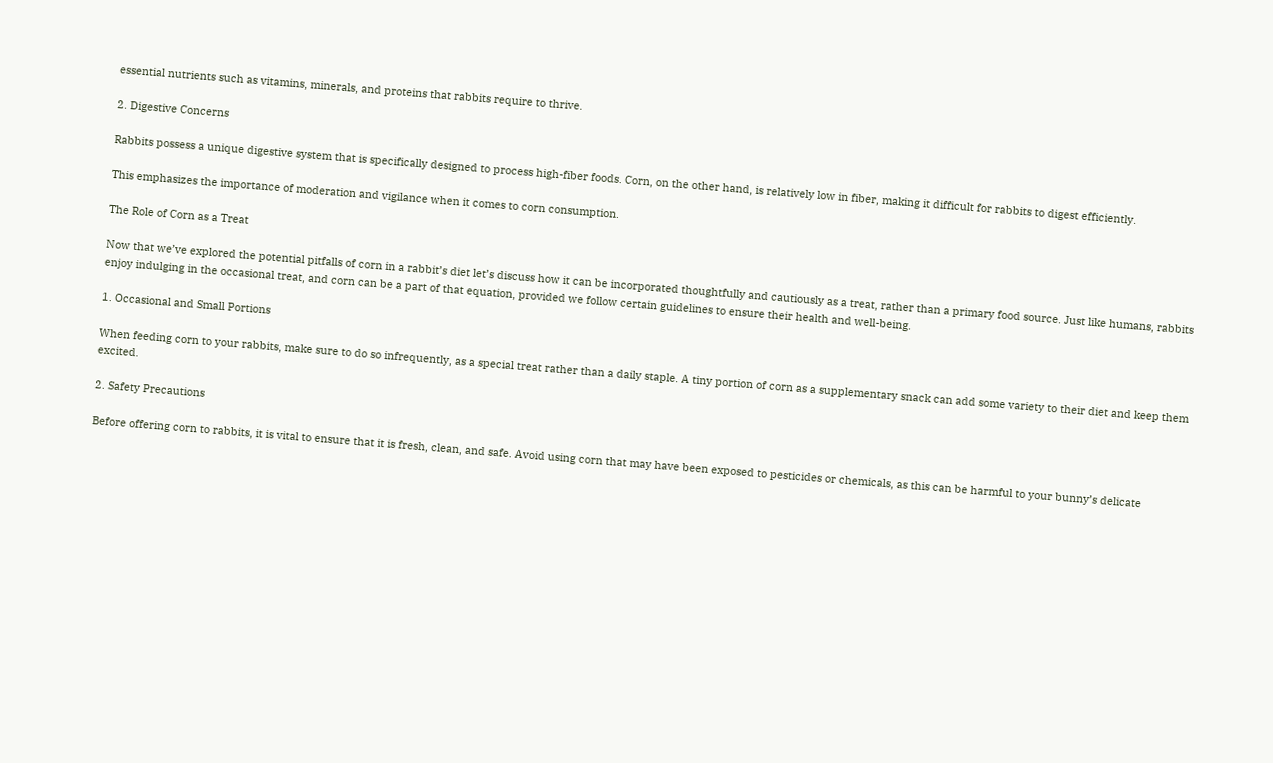essential nutrients such as vitamins, minerals, and proteins that rabbits require to thrive.

2. Digestive Concerns

Rabbits possess a unique digestive system that is specifically designed to process high-fiber foods. Corn, on the other hand, is relatively low in fiber, making it difficult for rabbits to digest efficiently.

This emphasizes the importance of moderation and vigilance when it comes to corn consumption.

The Role of Corn as a Treat

Now that we’ve explored the potential pitfalls of corn in a rabbit’s diet let’s discuss how it can be incorporated thoughtfully and cautiously as a treat, rather than a primary food source. Just like humans, rabbits enjoy indulging in the occasional treat, and corn can be a part of that equation, provided we follow certain guidelines to ensure their health and well-being.

1. Occasional and Small Portions

When feeding corn to your rabbits, make sure to do so infrequently, as a special treat rather than a daily staple. A tiny portion of corn as a supplementary snack can add some variety to their diet and keep them excited.

2. Safety Precautions

Before offering corn to rabbits, it is vital to ensure that it is fresh, clean, and safe. Avoid using corn that may have been exposed to pesticides or chemicals, as this can be harmful to your bunny’s delicate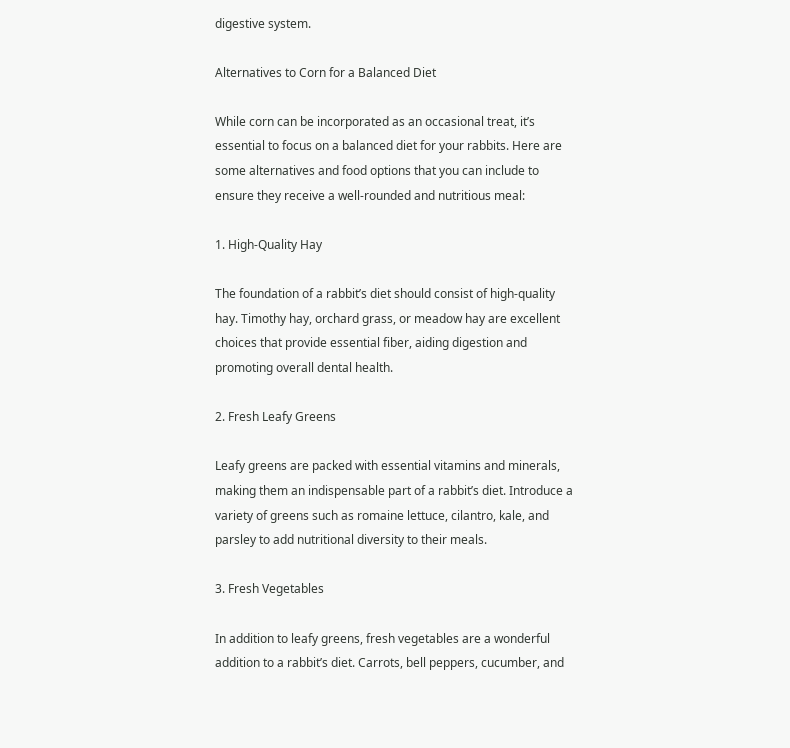digestive system.

Alternatives to Corn for a Balanced Diet

While corn can be incorporated as an occasional treat, it’s essential to focus on a balanced diet for your rabbits. Here are some alternatives and food options that you can include to ensure they receive a well-rounded and nutritious meal:

1. High-Quality Hay

The foundation of a rabbit’s diet should consist of high-quality hay. Timothy hay, orchard grass, or meadow hay are excellent choices that provide essential fiber, aiding digestion and promoting overall dental health.

2. Fresh Leafy Greens

Leafy greens are packed with essential vitamins and minerals, making them an indispensable part of a rabbit’s diet. Introduce a variety of greens such as romaine lettuce, cilantro, kale, and parsley to add nutritional diversity to their meals.

3. Fresh Vegetables

In addition to leafy greens, fresh vegetables are a wonderful addition to a rabbit’s diet. Carrots, bell peppers, cucumber, and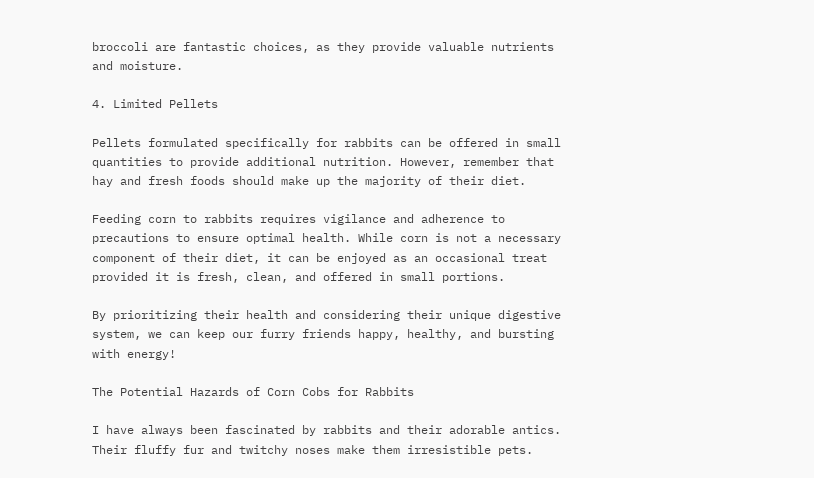broccoli are fantastic choices, as they provide valuable nutrients and moisture.

4. Limited Pellets

Pellets formulated specifically for rabbits can be offered in small quantities to provide additional nutrition. However, remember that hay and fresh foods should make up the majority of their diet.

Feeding corn to rabbits requires vigilance and adherence to precautions to ensure optimal health. While corn is not a necessary component of their diet, it can be enjoyed as an occasional treat provided it is fresh, clean, and offered in small portions.

By prioritizing their health and considering their unique digestive system, we can keep our furry friends happy, healthy, and bursting with energy!

The Potential Hazards of Corn Cobs for Rabbits

I have always been fascinated by rabbits and their adorable antics. Their fluffy fur and twitchy noses make them irresistible pets.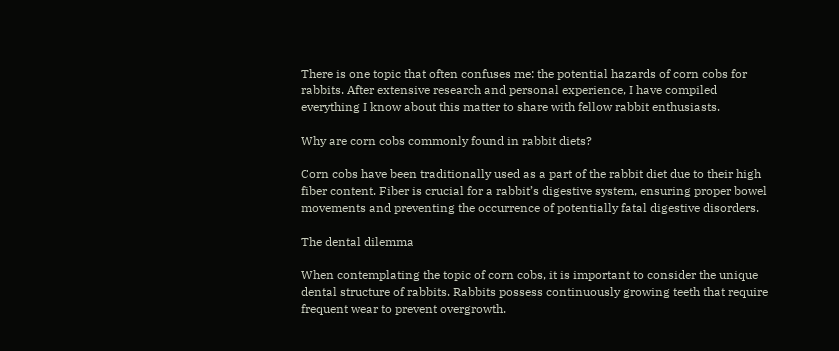There is one topic that often confuses me: the potential hazards of corn cobs for rabbits. After extensive research and personal experience, I have compiled everything I know about this matter to share with fellow rabbit enthusiasts.

Why are corn cobs commonly found in rabbit diets?

Corn cobs have been traditionally used as a part of the rabbit diet due to their high fiber content. Fiber is crucial for a rabbit’s digestive system, ensuring proper bowel movements and preventing the occurrence of potentially fatal digestive disorders.

The dental dilemma

When contemplating the topic of corn cobs, it is important to consider the unique dental structure of rabbits. Rabbits possess continuously growing teeth that require frequent wear to prevent overgrowth.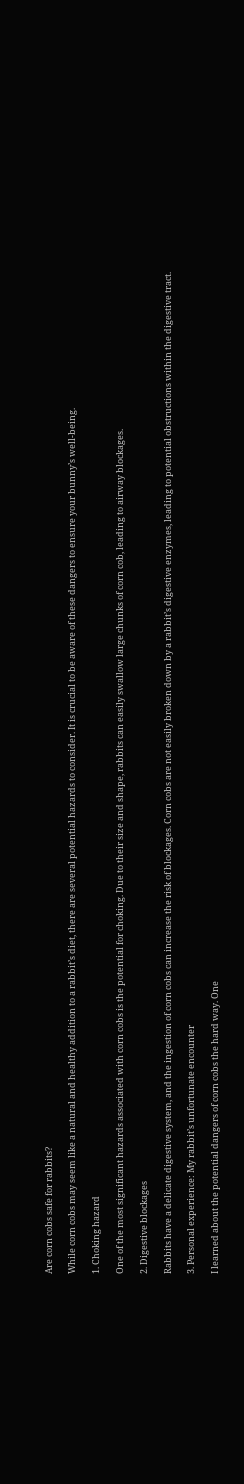Are corn cobs safe for rabbits?

While corn cobs may seem like a natural and healthy addition to a rabbit’s diet, there are several potential hazards to consider. It is crucial to be aware of these dangers to ensure your bunny’s well-being.

1. Choking hazard

One of the most significant hazards associated with corn cobs is the potential for choking. Due to their size and shape, rabbits can easily swallow large chunks of corn cob, leading to airway blockages.

2. Digestive blockages

Rabbits have a delicate digestive system, and the ingestion of corn cobs can increase the risk of blockages. Corn cobs are not easily broken down by a rabbit’s digestive enzymes, leading to potential obstructions within the digestive tract.

3. Personal experience: My rabbit’s unfortunate encounter

I learned about the potential dangers of corn cobs the hard way. One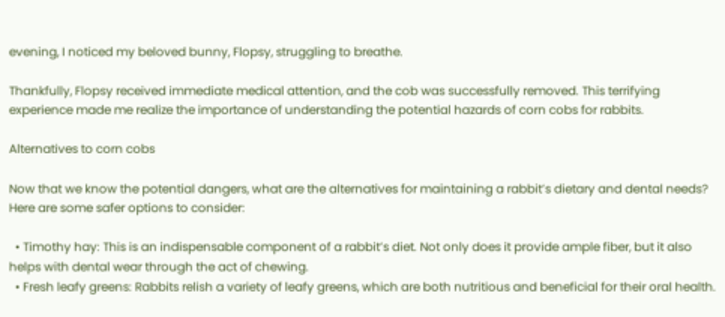evening, I noticed my beloved bunny, Flopsy, struggling to breathe.

Thankfully, Flopsy received immediate medical attention, and the cob was successfully removed. This terrifying experience made me realize the importance of understanding the potential hazards of corn cobs for rabbits.

Alternatives to corn cobs

Now that we know the potential dangers, what are the alternatives for maintaining a rabbit’s dietary and dental needs? Here are some safer options to consider:

  • Timothy hay: This is an indispensable component of a rabbit’s diet. Not only does it provide ample fiber, but it also helps with dental wear through the act of chewing.
  • Fresh leafy greens: Rabbits relish a variety of leafy greens, which are both nutritious and beneficial for their oral health.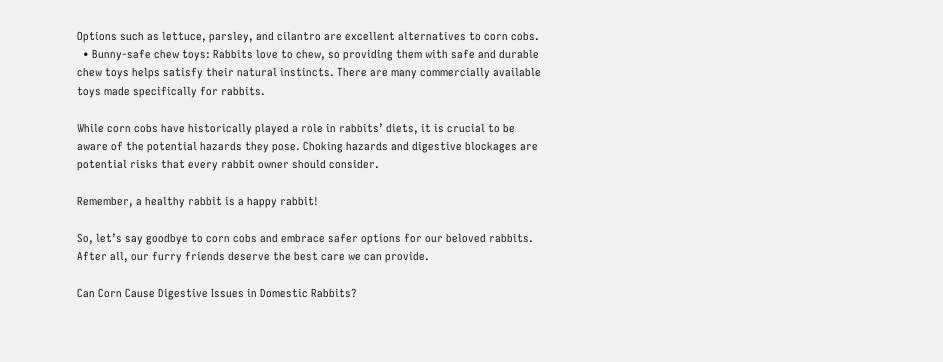Options such as lettuce, parsley, and cilantro are excellent alternatives to corn cobs.
  • Bunny-safe chew toys: Rabbits love to chew, so providing them with safe and durable chew toys helps satisfy their natural instincts. There are many commercially available toys made specifically for rabbits.

While corn cobs have historically played a role in rabbits’ diets, it is crucial to be aware of the potential hazards they pose. Choking hazards and digestive blockages are potential risks that every rabbit owner should consider.

Remember, a healthy rabbit is a happy rabbit!

So, let’s say goodbye to corn cobs and embrace safer options for our beloved rabbits. After all, our furry friends deserve the best care we can provide.

Can Corn Cause Digestive Issues in Domestic Rabbits?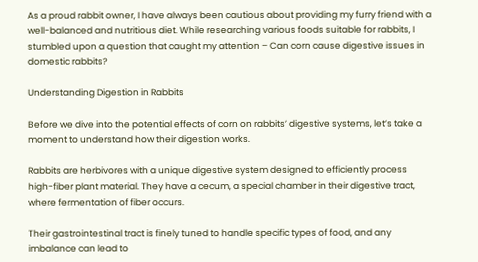As a proud rabbit owner, I have always been cautious about providing my furry friend with a well-balanced and nutritious diet. While researching various foods suitable for rabbits, I stumbled upon a question that caught my attention – Can corn cause digestive issues in domestic rabbits?

Understanding Digestion in Rabbits

Before we dive into the potential effects of corn on rabbits’ digestive systems, let’s take a moment to understand how their digestion works.

Rabbits are herbivores with a unique digestive system designed to efficiently process high-fiber plant material. They have a cecum, a special chamber in their digestive tract, where fermentation of fiber occurs.

Their gastrointestinal tract is finely tuned to handle specific types of food, and any imbalance can lead to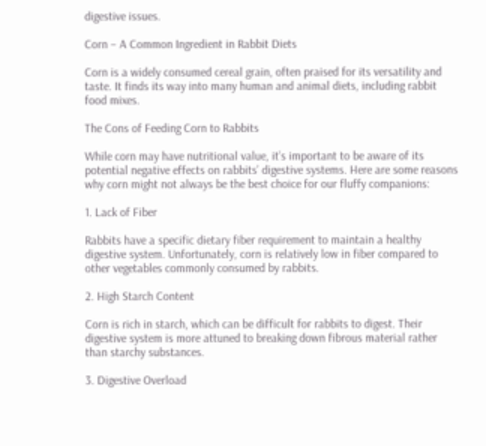digestive issues.

Corn – A Common Ingredient in Rabbit Diets

Corn is a widely consumed cereal grain, often praised for its versatility and taste. It finds its way into many human and animal diets, including rabbit food mixes.

The Cons of Feeding Corn to Rabbits

While corn may have nutritional value, it’s important to be aware of its potential negative effects on rabbits’ digestive systems. Here are some reasons why corn might not always be the best choice for our fluffy companions:

1. Lack of Fiber

Rabbits have a specific dietary fiber requirement to maintain a healthy digestive system. Unfortunately, corn is relatively low in fiber compared to other vegetables commonly consumed by rabbits.

2. High Starch Content

Corn is rich in starch, which can be difficult for rabbits to digest. Their digestive system is more attuned to breaking down fibrous material rather than starchy substances.

3. Digestive Overload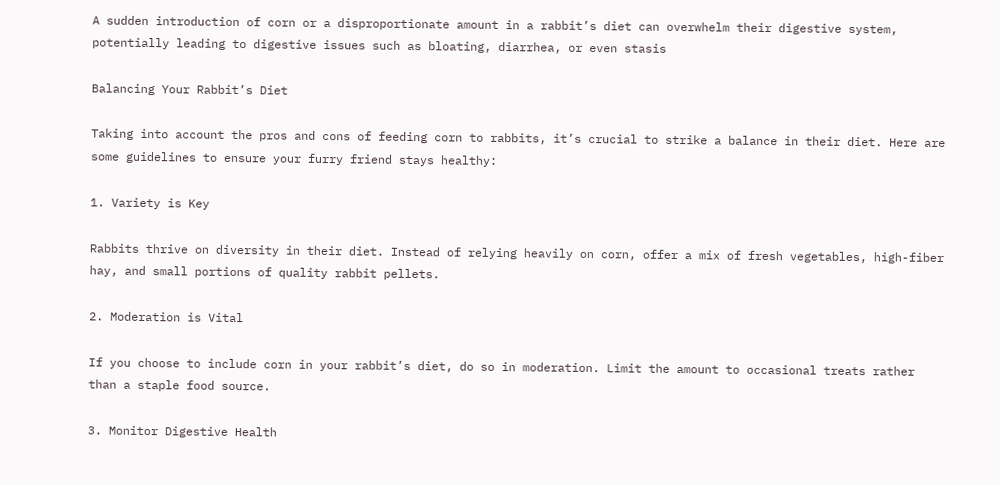A sudden introduction of corn or a disproportionate amount in a rabbit’s diet can overwhelm their digestive system, potentially leading to digestive issues such as bloating, diarrhea, or even stasis

Balancing Your Rabbit’s Diet

Taking into account the pros and cons of feeding corn to rabbits, it’s crucial to strike a balance in their diet. Here are some guidelines to ensure your furry friend stays healthy:

1. Variety is Key

Rabbits thrive on diversity in their diet. Instead of relying heavily on corn, offer a mix of fresh vegetables, high-fiber hay, and small portions of quality rabbit pellets.

2. Moderation is Vital

If you choose to include corn in your rabbit’s diet, do so in moderation. Limit the amount to occasional treats rather than a staple food source.

3. Monitor Digestive Health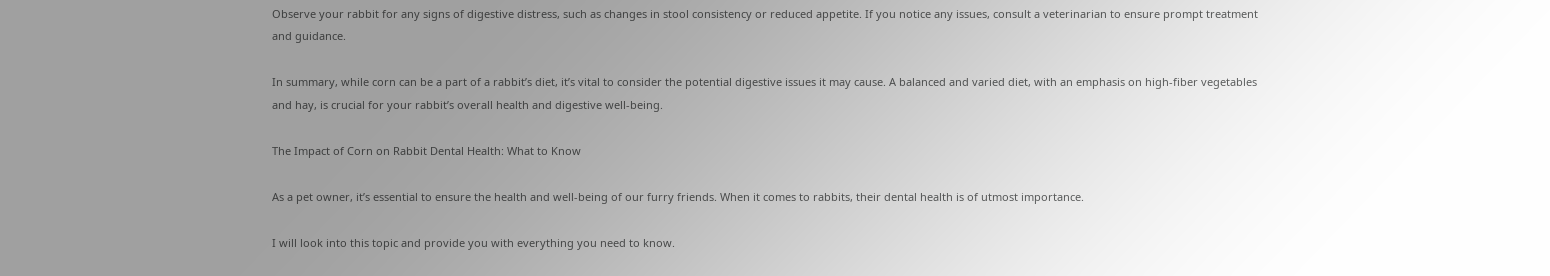Observe your rabbit for any signs of digestive distress, such as changes in stool consistency or reduced appetite. If you notice any issues, consult a veterinarian to ensure prompt treatment and guidance.

In summary, while corn can be a part of a rabbit’s diet, it’s vital to consider the potential digestive issues it may cause. A balanced and varied diet, with an emphasis on high-fiber vegetables and hay, is crucial for your rabbit’s overall health and digestive well-being.

The Impact of Corn on Rabbit Dental Health: What to Know

As a pet owner, it’s essential to ensure the health and well-being of our furry friends. When it comes to rabbits, their dental health is of utmost importance.

I will look into this topic and provide you with everything you need to know.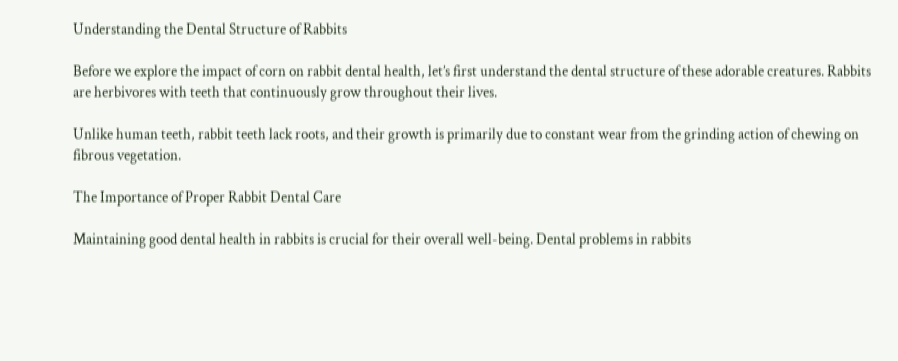Understanding the Dental Structure of Rabbits

Before we explore the impact of corn on rabbit dental health, let’s first understand the dental structure of these adorable creatures. Rabbits are herbivores with teeth that continuously grow throughout their lives.

Unlike human teeth, rabbit teeth lack roots, and their growth is primarily due to constant wear from the grinding action of chewing on fibrous vegetation.

The Importance of Proper Rabbit Dental Care

Maintaining good dental health in rabbits is crucial for their overall well-being. Dental problems in rabbits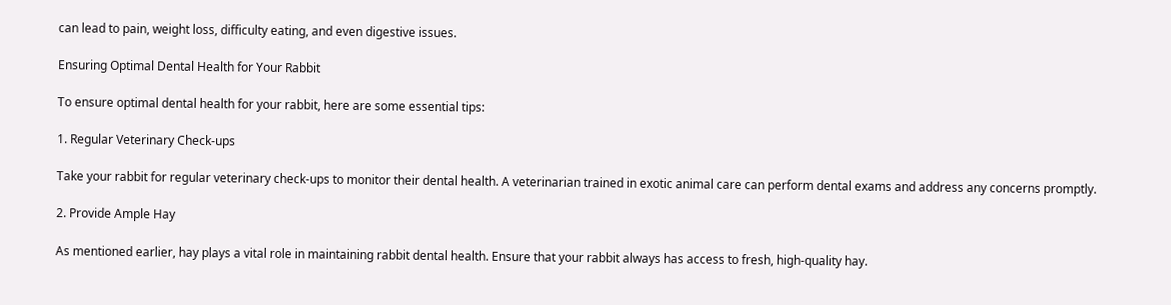can lead to pain, weight loss, difficulty eating, and even digestive issues.

Ensuring Optimal Dental Health for Your Rabbit

To ensure optimal dental health for your rabbit, here are some essential tips:

1. Regular Veterinary Check-ups

Take your rabbit for regular veterinary check-ups to monitor their dental health. A veterinarian trained in exotic animal care can perform dental exams and address any concerns promptly.

2. Provide Ample Hay

As mentioned earlier, hay plays a vital role in maintaining rabbit dental health. Ensure that your rabbit always has access to fresh, high-quality hay.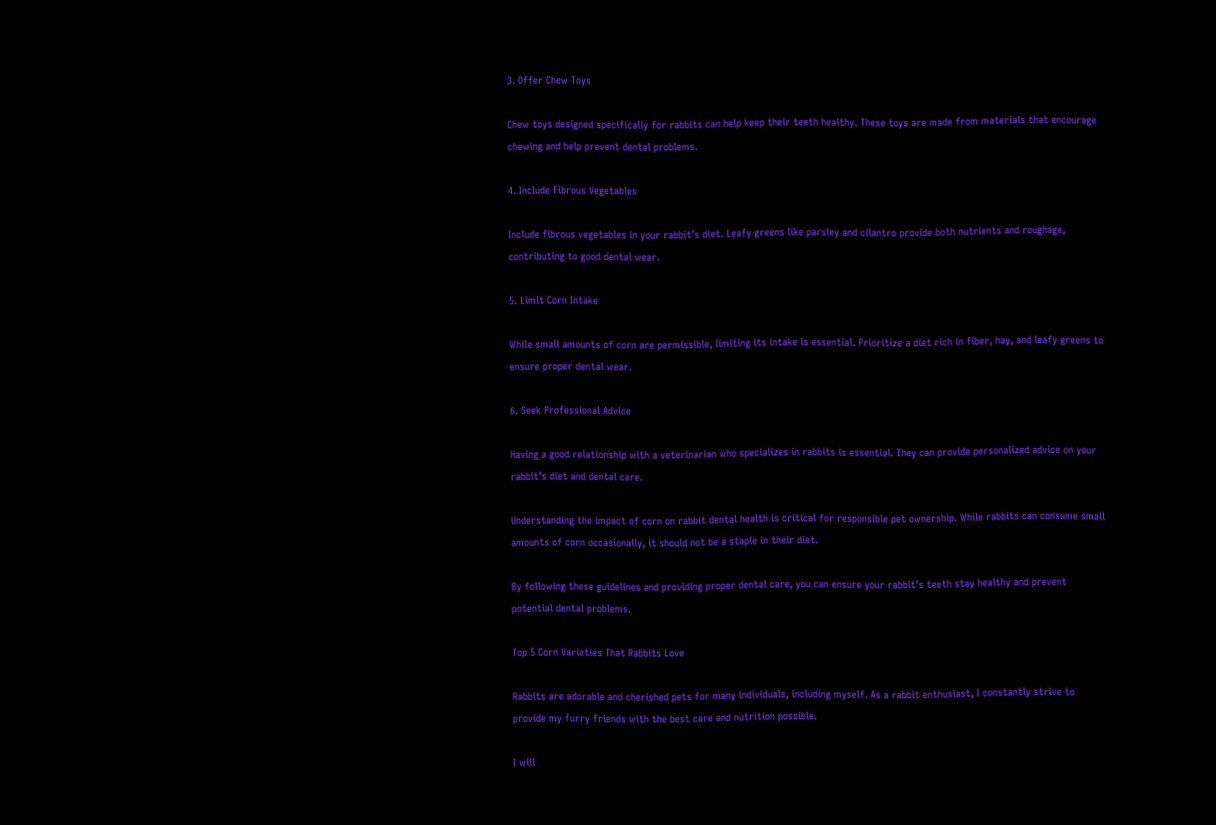3. Offer Chew Toys

Chew toys designed specifically for rabbits can help keep their teeth healthy. These toys are made from materials that encourage chewing and help prevent dental problems.

4. Include Fibrous Vegetables

Include fibrous vegetables in your rabbit’s diet. Leafy greens like parsley and cilantro provide both nutrients and roughage, contributing to good dental wear.

5. Limit Corn Intake

While small amounts of corn are permissible, limiting its intake is essential. Prioritize a diet rich in fiber, hay, and leafy greens to ensure proper dental wear.

6. Seek Professional Advice

Having a good relationship with a veterinarian who specializes in rabbits is essential. They can provide personalized advice on your rabbit’s diet and dental care.

Understanding the impact of corn on rabbit dental health is critical for responsible pet ownership. While rabbits can consume small amounts of corn occasionally, it should not be a staple in their diet.

By following these guidelines and providing proper dental care, you can ensure your rabbit’s teeth stay healthy and prevent potential dental problems.

Top 5 Corn Varieties That Rabbits Love

Rabbits are adorable and cherished pets for many individuals, including myself. As a rabbit enthusiast, I constantly strive to provide my furry friends with the best care and nutrition possible.

I will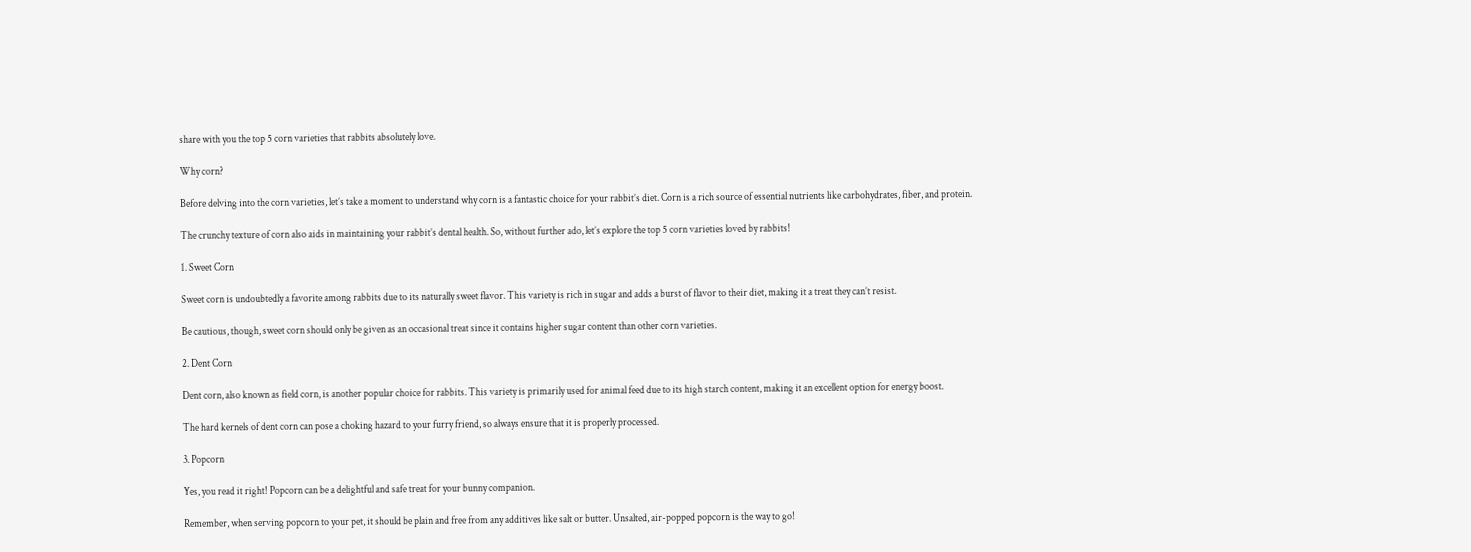share with you the top 5 corn varieties that rabbits absolutely love.

Why corn?

Before delving into the corn varieties, let’s take a moment to understand why corn is a fantastic choice for your rabbit’s diet. Corn is a rich source of essential nutrients like carbohydrates, fiber, and protein.

The crunchy texture of corn also aids in maintaining your rabbit’s dental health. So, without further ado, let’s explore the top 5 corn varieties loved by rabbits!

1. Sweet Corn

Sweet corn is undoubtedly a favorite among rabbits due to its naturally sweet flavor. This variety is rich in sugar and adds a burst of flavor to their diet, making it a treat they can’t resist.

Be cautious, though, sweet corn should only be given as an occasional treat since it contains higher sugar content than other corn varieties.

2. Dent Corn

Dent corn, also known as field corn, is another popular choice for rabbits. This variety is primarily used for animal feed due to its high starch content, making it an excellent option for energy boost.

The hard kernels of dent corn can pose a choking hazard to your furry friend, so always ensure that it is properly processed.

3. Popcorn

Yes, you read it right! Popcorn can be a delightful and safe treat for your bunny companion.

Remember, when serving popcorn to your pet, it should be plain and free from any additives like salt or butter. Unsalted, air-popped popcorn is the way to go!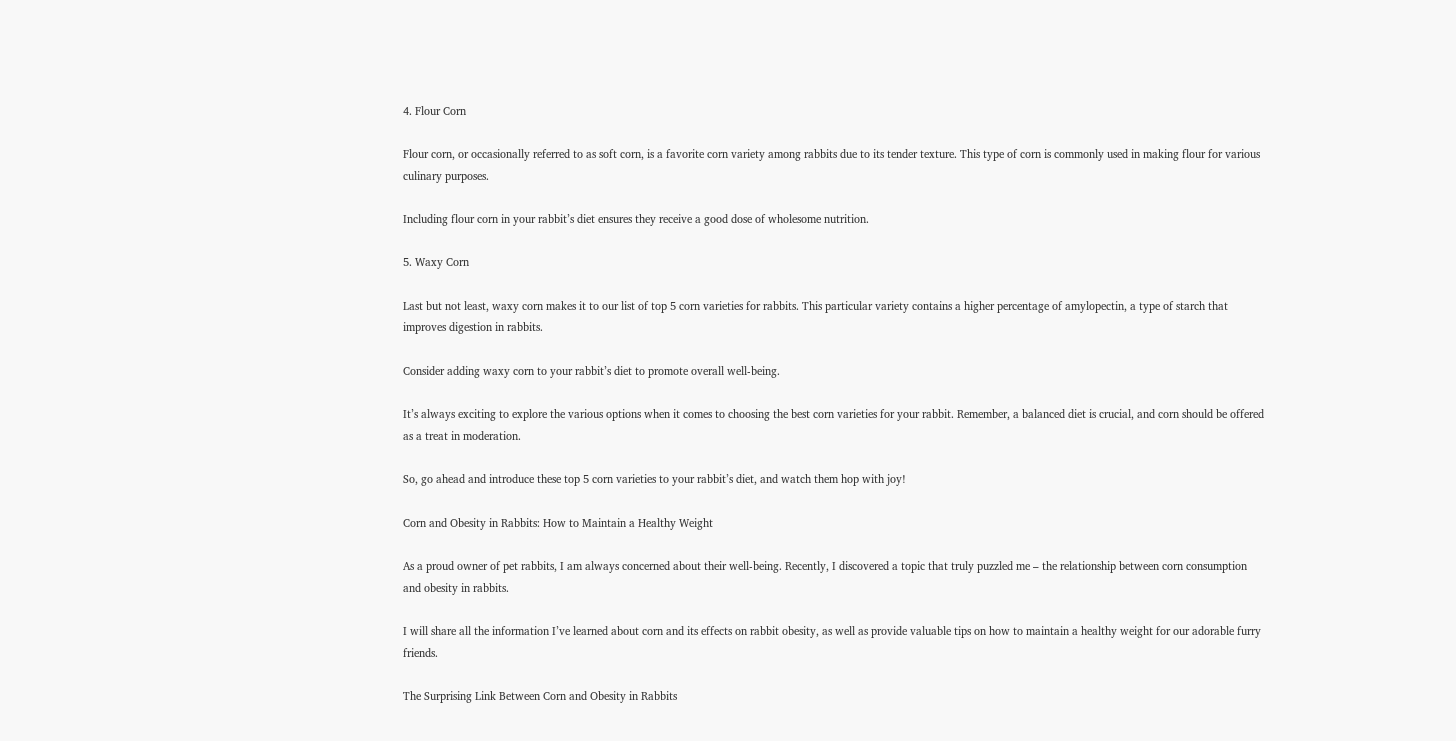4. Flour Corn

Flour corn, or occasionally referred to as soft corn, is a favorite corn variety among rabbits due to its tender texture. This type of corn is commonly used in making flour for various culinary purposes.

Including flour corn in your rabbit’s diet ensures they receive a good dose of wholesome nutrition.

5. Waxy Corn

Last but not least, waxy corn makes it to our list of top 5 corn varieties for rabbits. This particular variety contains a higher percentage of amylopectin, a type of starch that improves digestion in rabbits.

Consider adding waxy corn to your rabbit’s diet to promote overall well-being.

It’s always exciting to explore the various options when it comes to choosing the best corn varieties for your rabbit. Remember, a balanced diet is crucial, and corn should be offered as a treat in moderation.

So, go ahead and introduce these top 5 corn varieties to your rabbit’s diet, and watch them hop with joy!

Corn and Obesity in Rabbits: How to Maintain a Healthy Weight

As a proud owner of pet rabbits, I am always concerned about their well-being. Recently, I discovered a topic that truly puzzled me – the relationship between corn consumption and obesity in rabbits.

I will share all the information I’ve learned about corn and its effects on rabbit obesity, as well as provide valuable tips on how to maintain a healthy weight for our adorable furry friends.

The Surprising Link Between Corn and Obesity in Rabbits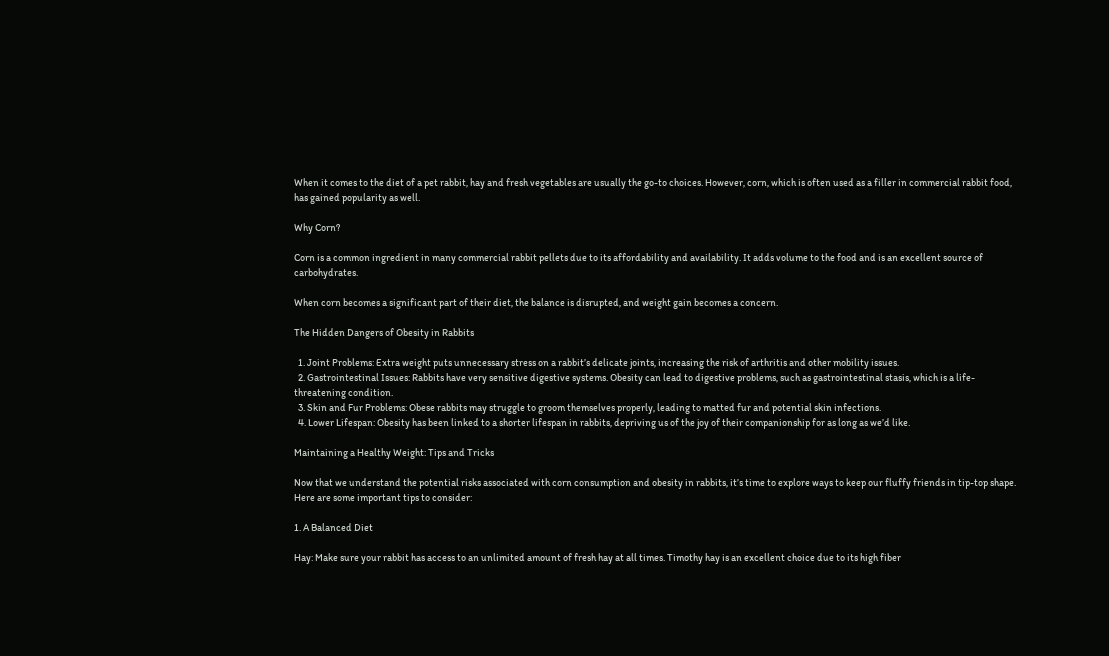When it comes to the diet of a pet rabbit, hay and fresh vegetables are usually the go-to choices. However, corn, which is often used as a filler in commercial rabbit food, has gained popularity as well.

Why Corn?

Corn is a common ingredient in many commercial rabbit pellets due to its affordability and availability. It adds volume to the food and is an excellent source of carbohydrates.

When corn becomes a significant part of their diet, the balance is disrupted, and weight gain becomes a concern.

The Hidden Dangers of Obesity in Rabbits

  1. Joint Problems: Extra weight puts unnecessary stress on a rabbit’s delicate joints, increasing the risk of arthritis and other mobility issues.
  2. Gastrointestinal Issues: Rabbits have very sensitive digestive systems. Obesity can lead to digestive problems, such as gastrointestinal stasis, which is a life-threatening condition.
  3. Skin and Fur Problems: Obese rabbits may struggle to groom themselves properly, leading to matted fur and potential skin infections.
  4. Lower Lifespan: Obesity has been linked to a shorter lifespan in rabbits, depriving us of the joy of their companionship for as long as we’d like.

Maintaining a Healthy Weight: Tips and Tricks

Now that we understand the potential risks associated with corn consumption and obesity in rabbits, it’s time to explore ways to keep our fluffy friends in tip-top shape. Here are some important tips to consider:

1. A Balanced Diet

Hay: Make sure your rabbit has access to an unlimited amount of fresh hay at all times. Timothy hay is an excellent choice due to its high fiber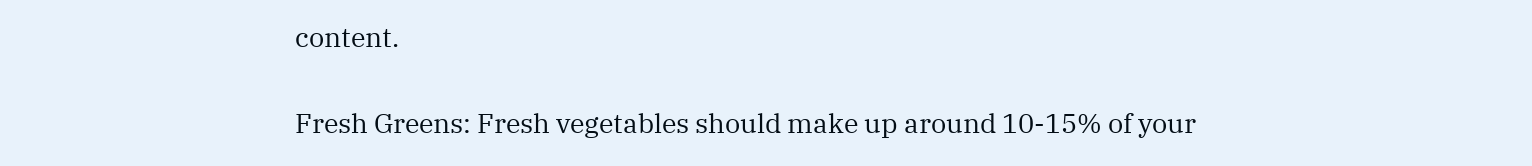content.

Fresh Greens: Fresh vegetables should make up around 10-15% of your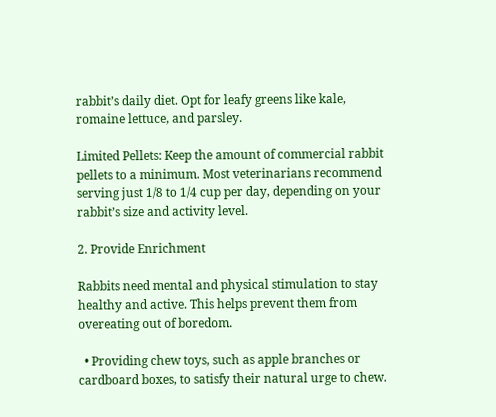rabbit’s daily diet. Opt for leafy greens like kale, romaine lettuce, and parsley.

Limited Pellets: Keep the amount of commercial rabbit pellets to a minimum. Most veterinarians recommend serving just 1/8 to 1/4 cup per day, depending on your rabbit’s size and activity level.

2. Provide Enrichment

Rabbits need mental and physical stimulation to stay healthy and active. This helps prevent them from overeating out of boredom.

  • Providing chew toys, such as apple branches or cardboard boxes, to satisfy their natural urge to chew.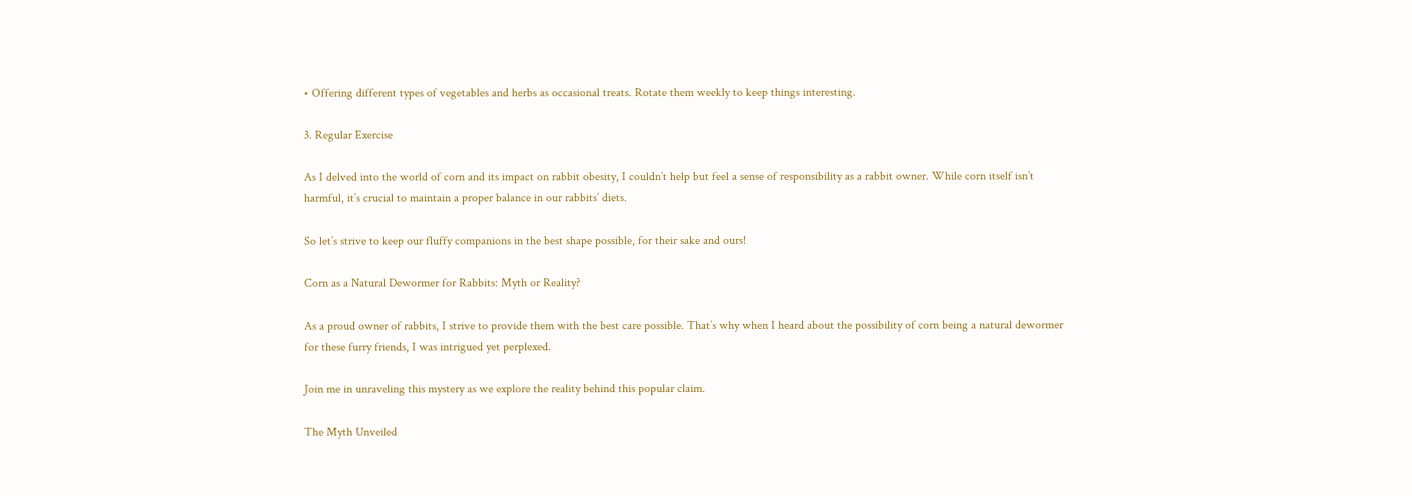• Offering different types of vegetables and herbs as occasional treats. Rotate them weekly to keep things interesting.

3. Regular Exercise

As I delved into the world of corn and its impact on rabbit obesity, I couldn’t help but feel a sense of responsibility as a rabbit owner. While corn itself isn’t harmful, it’s crucial to maintain a proper balance in our rabbits’ diets.

So let’s strive to keep our fluffy companions in the best shape possible, for their sake and ours!

Corn as a Natural Dewormer for Rabbits: Myth or Reality?

As a proud owner of rabbits, I strive to provide them with the best care possible. That’s why when I heard about the possibility of corn being a natural dewormer for these furry friends, I was intrigued yet perplexed.

Join me in unraveling this mystery as we explore the reality behind this popular claim.

The Myth Unveiled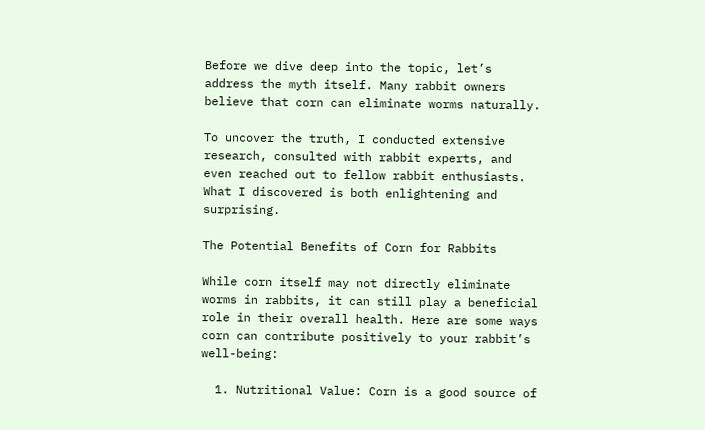Before we dive deep into the topic, let’s address the myth itself. Many rabbit owners believe that corn can eliminate worms naturally.

To uncover the truth, I conducted extensive research, consulted with rabbit experts, and even reached out to fellow rabbit enthusiasts. What I discovered is both enlightening and surprising.

The Potential Benefits of Corn for Rabbits

While corn itself may not directly eliminate worms in rabbits, it can still play a beneficial role in their overall health. Here are some ways corn can contribute positively to your rabbit’s well-being:

  1. Nutritional Value: Corn is a good source of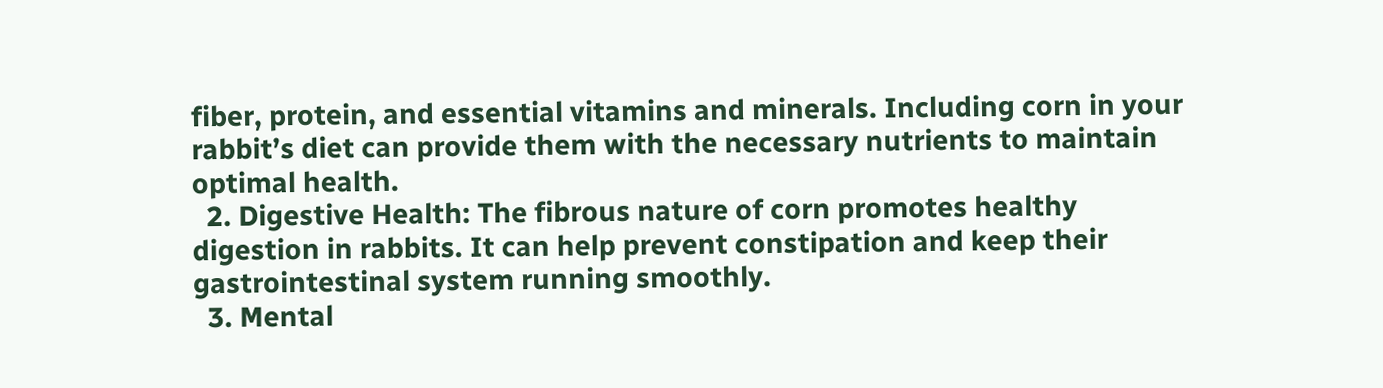fiber, protein, and essential vitamins and minerals. Including corn in your rabbit’s diet can provide them with the necessary nutrients to maintain optimal health.
  2. Digestive Health: The fibrous nature of corn promotes healthy digestion in rabbits. It can help prevent constipation and keep their gastrointestinal system running smoothly.
  3. Mental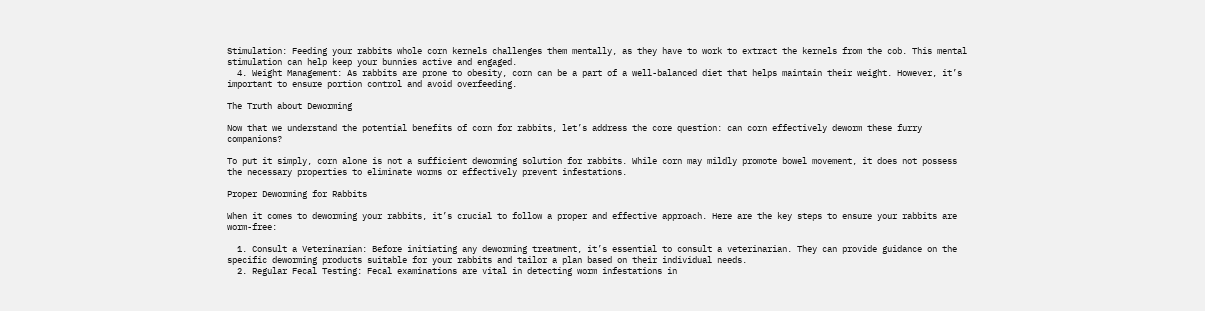Stimulation: Feeding your rabbits whole corn kernels challenges them mentally, as they have to work to extract the kernels from the cob. This mental stimulation can help keep your bunnies active and engaged.
  4. Weight Management: As rabbits are prone to obesity, corn can be a part of a well-balanced diet that helps maintain their weight. However, it’s important to ensure portion control and avoid overfeeding.

The Truth about Deworming

Now that we understand the potential benefits of corn for rabbits, let’s address the core question: can corn effectively deworm these furry companions?

To put it simply, corn alone is not a sufficient deworming solution for rabbits. While corn may mildly promote bowel movement, it does not possess the necessary properties to eliminate worms or effectively prevent infestations.

Proper Deworming for Rabbits

When it comes to deworming your rabbits, it’s crucial to follow a proper and effective approach. Here are the key steps to ensure your rabbits are worm-free:

  1. Consult a Veterinarian: Before initiating any deworming treatment, it’s essential to consult a veterinarian. They can provide guidance on the specific deworming products suitable for your rabbits and tailor a plan based on their individual needs.
  2. Regular Fecal Testing: Fecal examinations are vital in detecting worm infestations in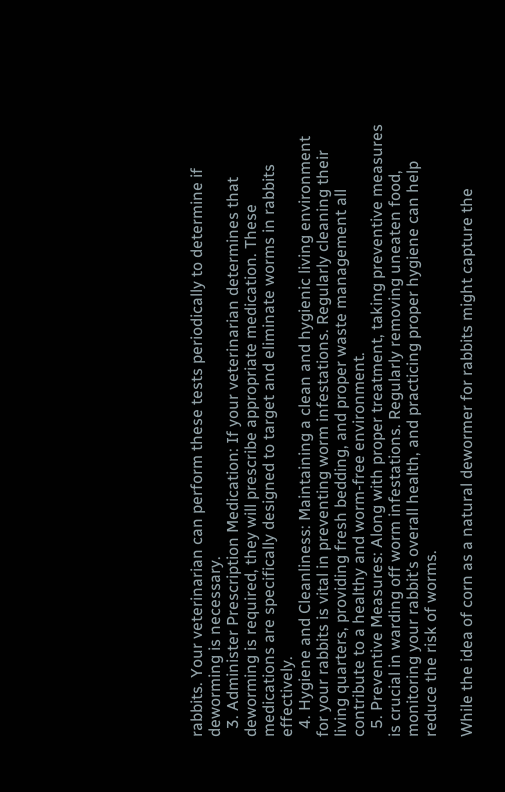rabbits. Your veterinarian can perform these tests periodically to determine if deworming is necessary.
  3. Administer Prescription Medication: If your veterinarian determines that deworming is required, they will prescribe appropriate medication. These medications are specifically designed to target and eliminate worms in rabbits effectively.
  4. Hygiene and Cleanliness: Maintaining a clean and hygienic living environment for your rabbits is vital in preventing worm infestations. Regularly cleaning their living quarters, providing fresh bedding, and proper waste management all contribute to a healthy and worm-free environment.
  5. Preventive Measures: Along with proper treatment, taking preventive measures is crucial in warding off worm infestations. Regularly removing uneaten food, monitoring your rabbit’s overall health, and practicing proper hygiene can help reduce the risk of worms.

While the idea of corn as a natural dewormer for rabbits might capture the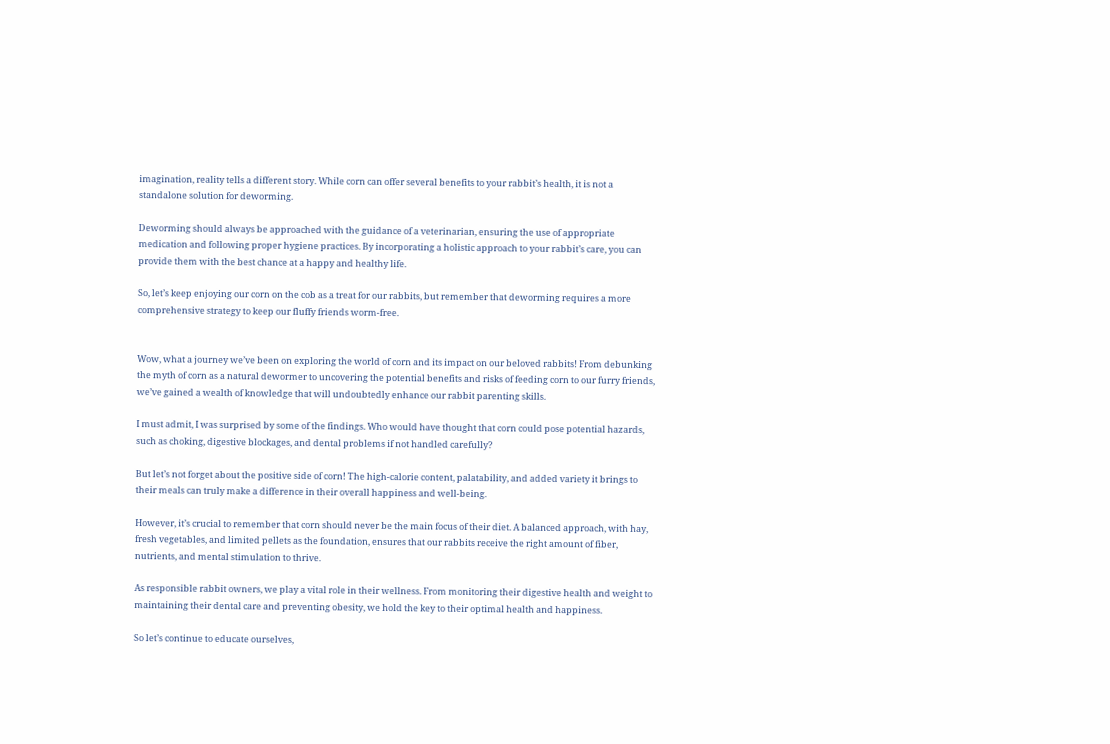imagination, reality tells a different story. While corn can offer several benefits to your rabbit’s health, it is not a standalone solution for deworming.

Deworming should always be approached with the guidance of a veterinarian, ensuring the use of appropriate medication and following proper hygiene practices. By incorporating a holistic approach to your rabbit’s care, you can provide them with the best chance at a happy and healthy life.

So, let’s keep enjoying our corn on the cob as a treat for our rabbits, but remember that deworming requires a more comprehensive strategy to keep our fluffy friends worm-free.


Wow, what a journey we’ve been on exploring the world of corn and its impact on our beloved rabbits! From debunking the myth of corn as a natural dewormer to uncovering the potential benefits and risks of feeding corn to our furry friends, we’ve gained a wealth of knowledge that will undoubtedly enhance our rabbit parenting skills.

I must admit, I was surprised by some of the findings. Who would have thought that corn could pose potential hazards, such as choking, digestive blockages, and dental problems if not handled carefully?

But let’s not forget about the positive side of corn! The high-calorie content, palatability, and added variety it brings to their meals can truly make a difference in their overall happiness and well-being.

However, it’s crucial to remember that corn should never be the main focus of their diet. A balanced approach, with hay, fresh vegetables, and limited pellets as the foundation, ensures that our rabbits receive the right amount of fiber, nutrients, and mental stimulation to thrive.

As responsible rabbit owners, we play a vital role in their wellness. From monitoring their digestive health and weight to maintaining their dental care and preventing obesity, we hold the key to their optimal health and happiness.

So let’s continue to educate ourselves,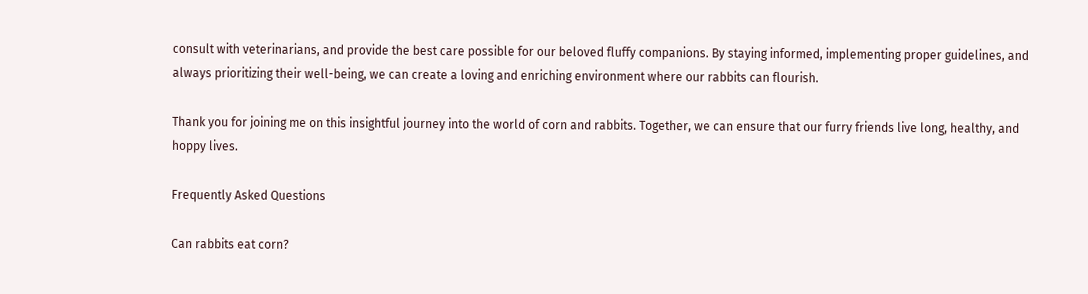consult with veterinarians, and provide the best care possible for our beloved fluffy companions. By staying informed, implementing proper guidelines, and always prioritizing their well-being, we can create a loving and enriching environment where our rabbits can flourish.

Thank you for joining me on this insightful journey into the world of corn and rabbits. Together, we can ensure that our furry friends live long, healthy, and hoppy lives.

Frequently Asked Questions

Can rabbits eat corn?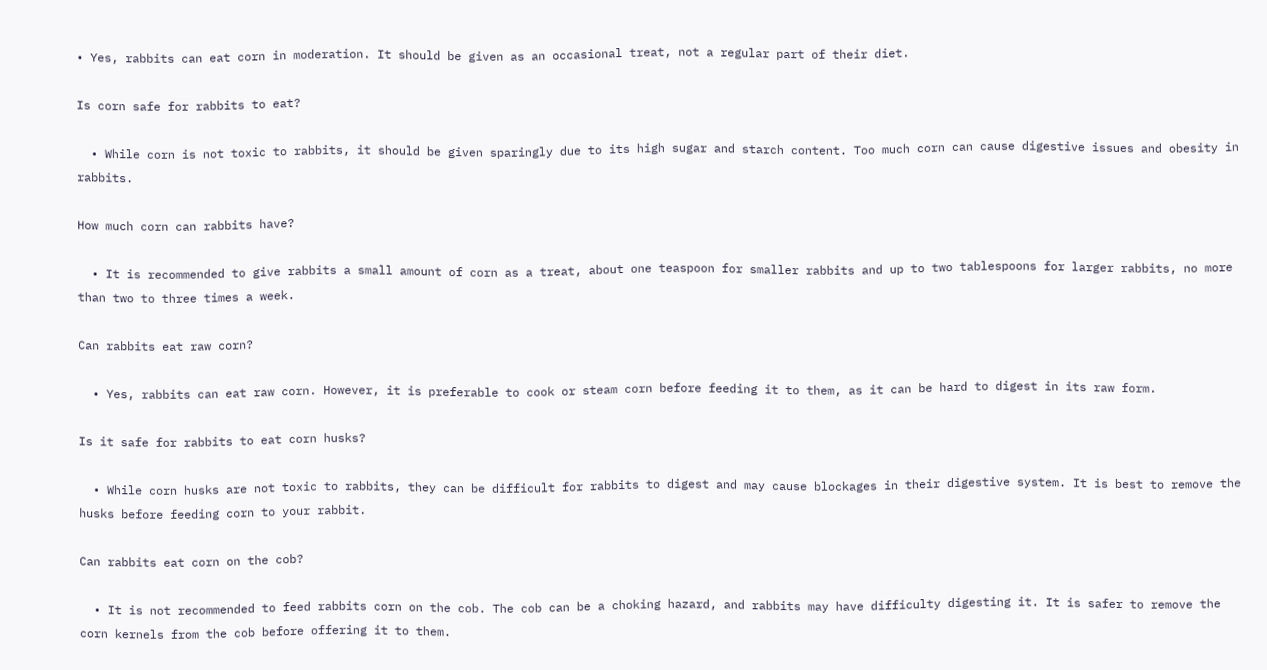• Yes, rabbits can eat corn in moderation. It should be given as an occasional treat, not a regular part of their diet.

Is corn safe for rabbits to eat?

  • While corn is not toxic to rabbits, it should be given sparingly due to its high sugar and starch content. Too much corn can cause digestive issues and obesity in rabbits.

How much corn can rabbits have?

  • It is recommended to give rabbits a small amount of corn as a treat, about one teaspoon for smaller rabbits and up to two tablespoons for larger rabbits, no more than two to three times a week.

Can rabbits eat raw corn?

  • Yes, rabbits can eat raw corn. However, it is preferable to cook or steam corn before feeding it to them, as it can be hard to digest in its raw form.

Is it safe for rabbits to eat corn husks?

  • While corn husks are not toxic to rabbits, they can be difficult for rabbits to digest and may cause blockages in their digestive system. It is best to remove the husks before feeding corn to your rabbit.

Can rabbits eat corn on the cob?

  • It is not recommended to feed rabbits corn on the cob. The cob can be a choking hazard, and rabbits may have difficulty digesting it. It is safer to remove the corn kernels from the cob before offering it to them.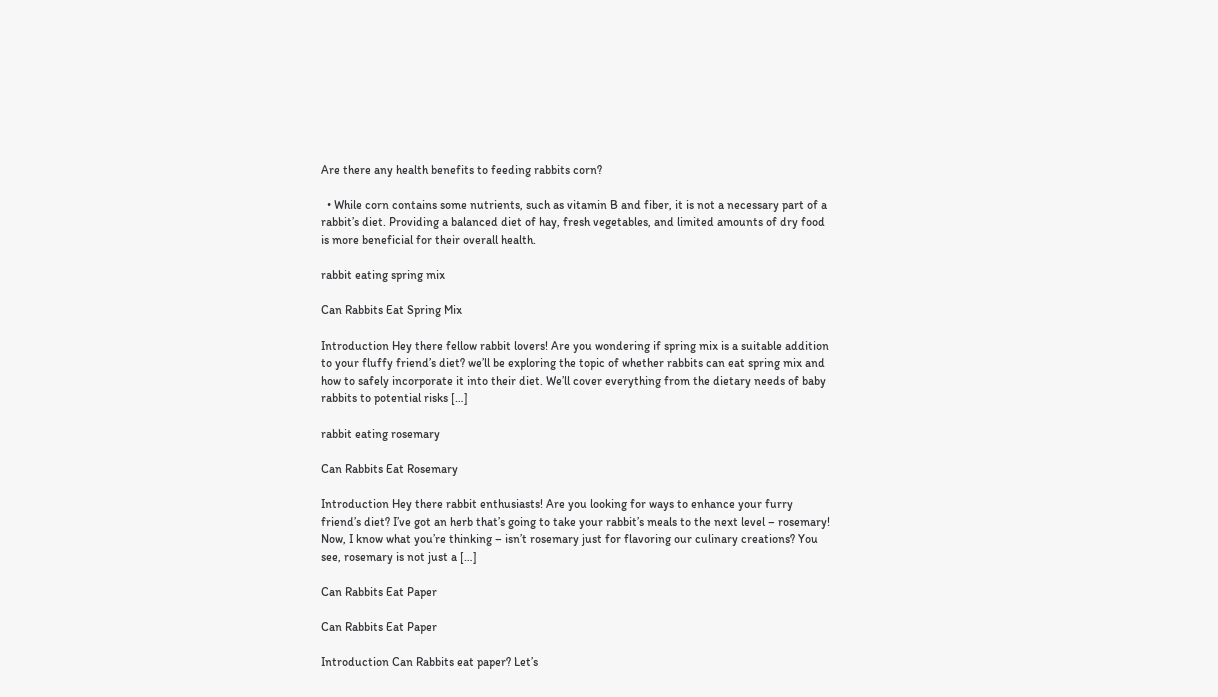Are there any health benefits to feeding rabbits corn?

  • While corn contains some nutrients, such as vitamin B and fiber, it is not a necessary part of a rabbit’s diet. Providing a balanced diet of hay, fresh vegetables, and limited amounts of dry food is more beneficial for their overall health.

rabbit eating spring mix

Can Rabbits Eat Spring Mix

Introduction Hey there fellow rabbit lovers! Are you wondering if spring mix is a suitable addition to your fluffy friend’s diet? we’ll be exploring the topic of whether rabbits can eat spring mix and how to safely incorporate it into their diet. We’ll cover everything from the dietary needs of baby rabbits to potential risks […]

rabbit eating rosemary

Can Rabbits Eat Rosemary

Introduction Hey there rabbit enthusiasts! Are you looking for ways to enhance your furry friend’s diet? I’ve got an herb that’s going to take your rabbit’s meals to the next level – rosemary! Now, I know what you’re thinking – isn’t rosemary just for flavoring our culinary creations? You see, rosemary is not just a […]

Can Rabbits Eat Paper

Can Rabbits Eat Paper

Introduction Can Rabbits eat paper? Let’s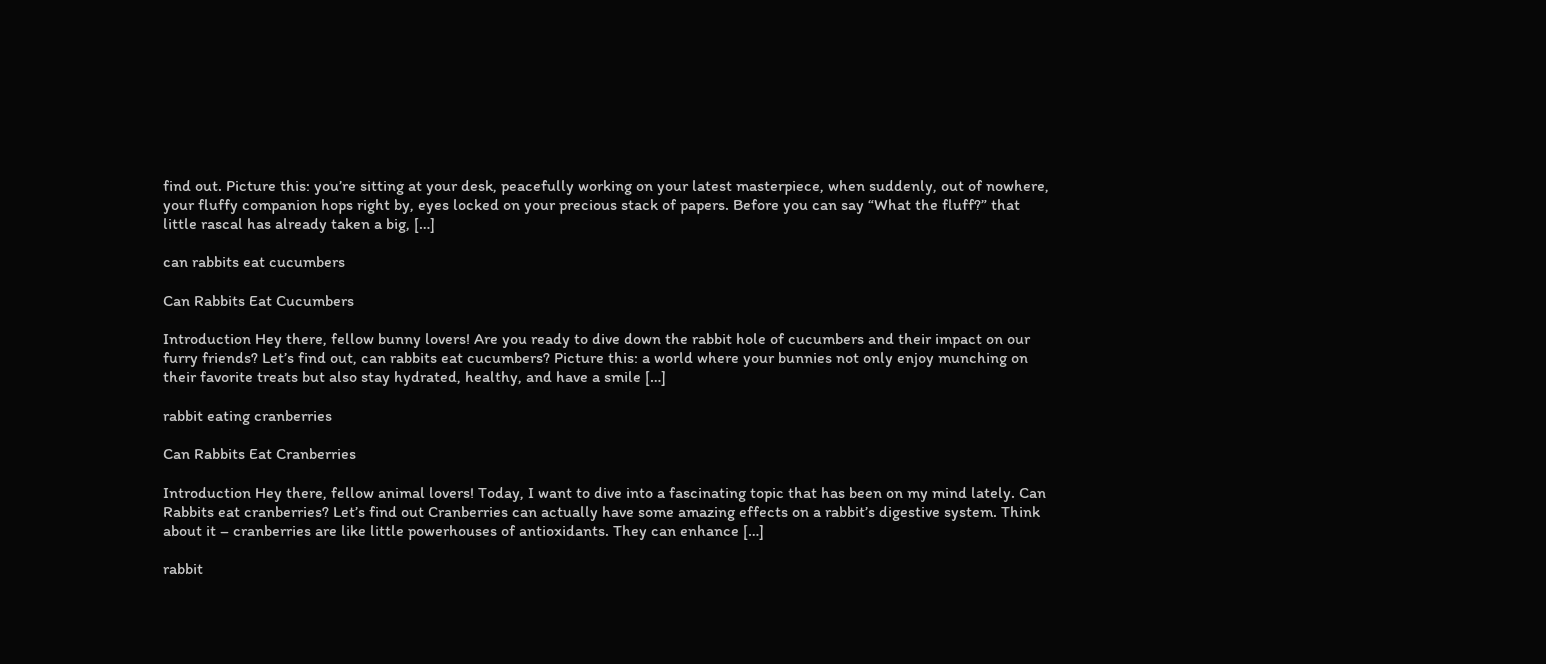find out. Picture this: you’re sitting at your desk, peacefully working on your latest masterpiece, when suddenly, out of nowhere, your fluffy companion hops right by, eyes locked on your precious stack of papers. Before you can say “What the fluff?” that little rascal has already taken a big, […]

can rabbits eat cucumbers

Can Rabbits Eat Cucumbers

Introduction Hey there, fellow bunny lovers! Are you ready to dive down the rabbit hole of cucumbers and their impact on our furry friends? Let’s find out, can rabbits eat cucumbers? Picture this: a world where your bunnies not only enjoy munching on their favorite treats but also stay hydrated, healthy, and have a smile […]

rabbit eating cranberries

Can Rabbits Eat Cranberries

Introduction Hey there, fellow animal lovers! Today, I want to dive into a fascinating topic that has been on my mind lately. Can Rabbits eat cranberries? Let’s find out Cranberries can actually have some amazing effects on a rabbit’s digestive system. Think about it – cranberries are like little powerhouses of antioxidants. They can enhance […]

rabbit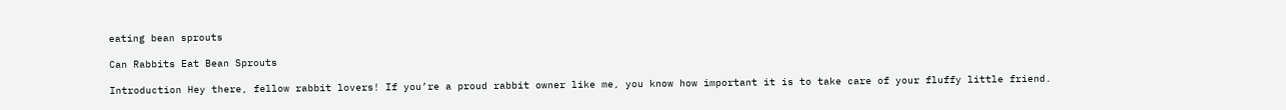eating bean sprouts

Can Rabbits Eat Bean Sprouts

Introduction Hey there, fellow rabbit lovers! If you’re a proud rabbit owner like me, you know how important it is to take care of your fluffy little friend.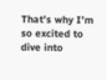That’s why I’m so excited to dive into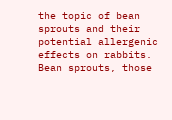the topic of bean sprouts and their potential allergenic effects on rabbits. Bean sprouts, those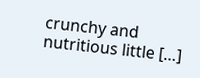crunchy and nutritious little […]